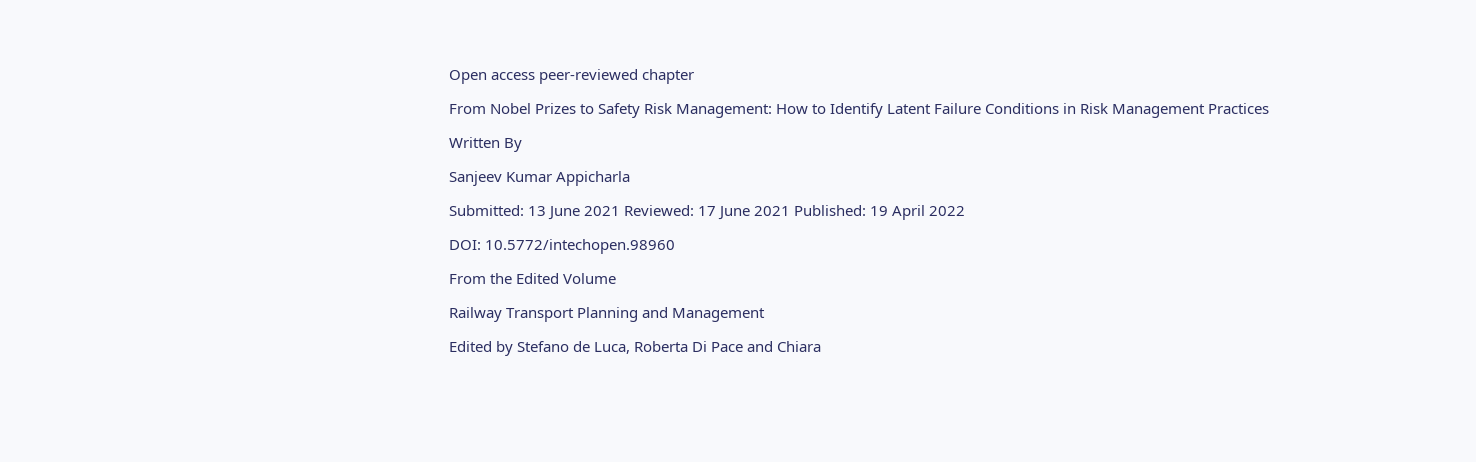Open access peer-reviewed chapter

From Nobel Prizes to Safety Risk Management: How to Identify Latent Failure Conditions in Risk Management Practices

Written By

Sanjeev Kumar Appicharla

Submitted: 13 June 2021 Reviewed: 17 June 2021 Published: 19 April 2022

DOI: 10.5772/intechopen.98960

From the Edited Volume

Railway Transport Planning and Management

Edited by Stefano de Luca, Roberta Di Pace and Chiara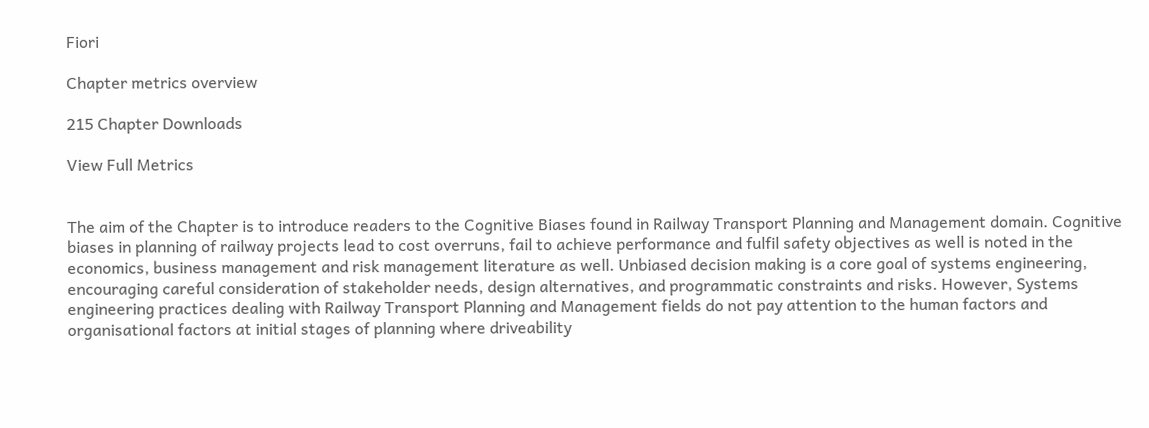Fiori

Chapter metrics overview

215 Chapter Downloads

View Full Metrics


The aim of the Chapter is to introduce readers to the Cognitive Biases found in Railway Transport Planning and Management domain. Cognitive biases in planning of railway projects lead to cost overruns, fail to achieve performance and fulfil safety objectives as well is noted in the economics, business management and risk management literature as well. Unbiased decision making is a core goal of systems engineering, encouraging careful consideration of stakeholder needs, design alternatives, and programmatic constraints and risks. However, Systems engineering practices dealing with Railway Transport Planning and Management fields do not pay attention to the human factors and organisational factors at initial stages of planning where driveability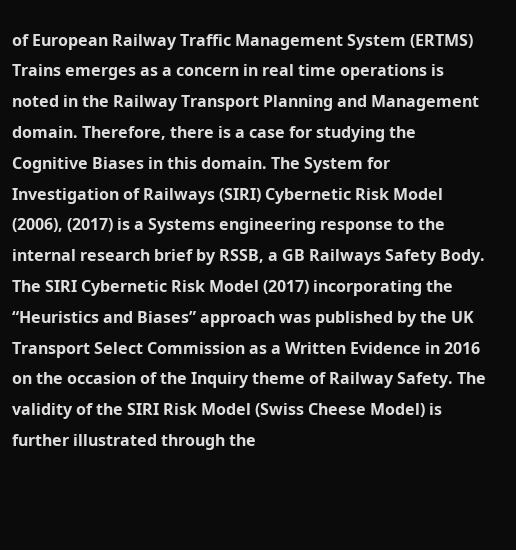of European Railway Traffic Management System (ERTMS) Trains emerges as a concern in real time operations is noted in the Railway Transport Planning and Management domain. Therefore, there is a case for studying the Cognitive Biases in this domain. The System for Investigation of Railways (SIRI) Cybernetic Risk Model (2006), (2017) is a Systems engineering response to the internal research brief by RSSB, a GB Railways Safety Body. The SIRI Cybernetic Risk Model (2017) incorporating the “Heuristics and Biases” approach was published by the UK Transport Select Commission as a Written Evidence in 2016 on the occasion of the Inquiry theme of Railway Safety. The validity of the SIRI Risk Model (Swiss Cheese Model) is further illustrated through the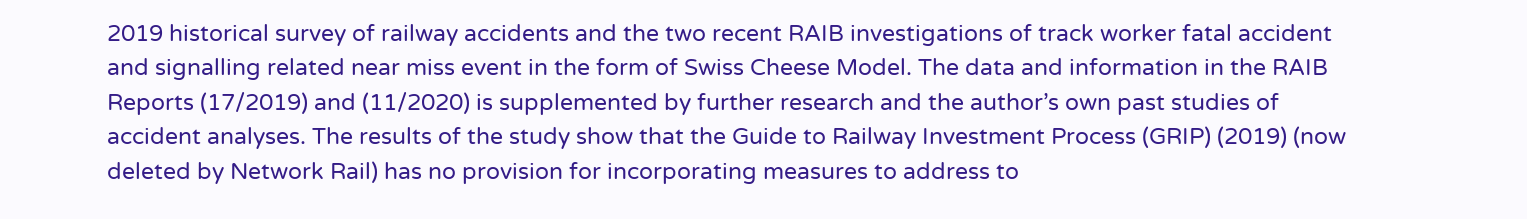2019 historical survey of railway accidents and the two recent RAIB investigations of track worker fatal accident and signalling related near miss event in the form of Swiss Cheese Model. The data and information in the RAIB Reports (17/2019) and (11/2020) is supplemented by further research and the author’s own past studies of accident analyses. The results of the study show that the Guide to Railway Investment Process (GRIP) (2019) (now deleted by Network Rail) has no provision for incorporating measures to address to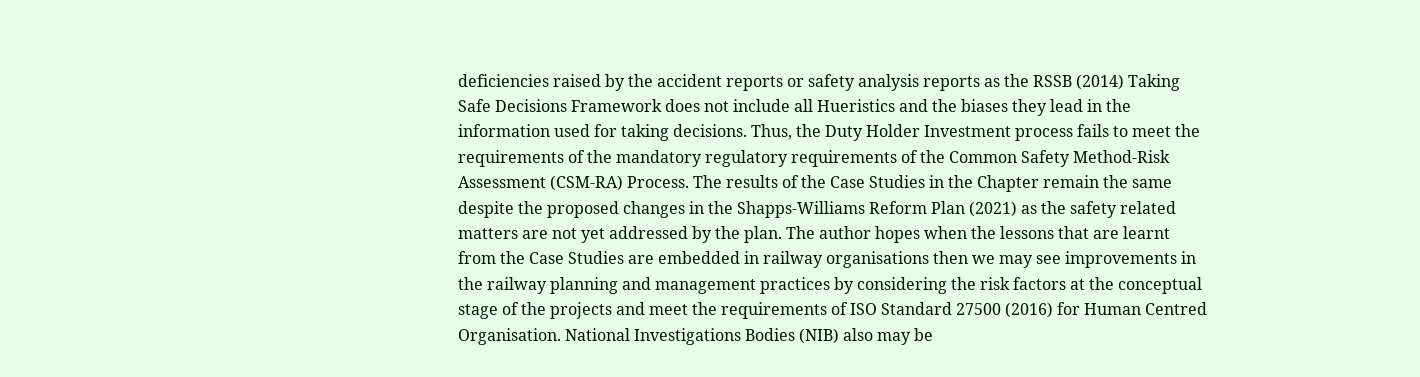deficiencies raised by the accident reports or safety analysis reports as the RSSB (2014) Taking Safe Decisions Framework does not include all Hueristics and the biases they lead in the information used for taking decisions. Thus, the Duty Holder Investment process fails to meet the requirements of the mandatory regulatory requirements of the Common Safety Method-Risk Assessment (CSM-RA) Process. The results of the Case Studies in the Chapter remain the same despite the proposed changes in the Shapps-Williams Reform Plan (2021) as the safety related matters are not yet addressed by the plan. The author hopes when the lessons that are learnt from the Case Studies are embedded in railway organisations then we may see improvements in the railway planning and management practices by considering the risk factors at the conceptual stage of the projects and meet the requirements of ISO Standard 27500 (2016) for Human Centred Organisation. National Investigations Bodies (NIB) also may be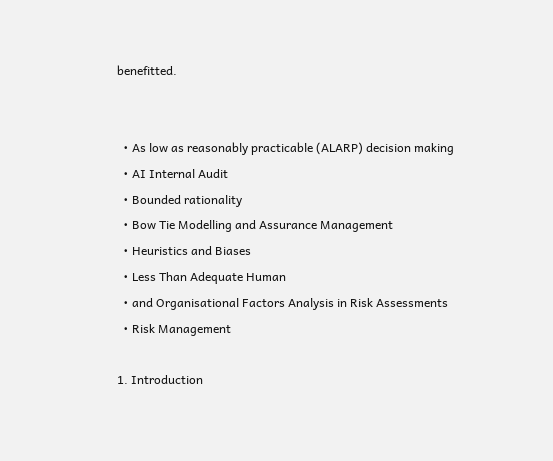benefitted.


  • As low as reasonably practicable (ALARP) decision making
  • AI Internal Audit
  • Bounded rationality
  • Bow Tie Modelling and Assurance Management
  • Heuristics and Biases
  • Less Than Adequate Human
  • and Organisational Factors Analysis in Risk Assessments
  • Risk Management

1. Introduction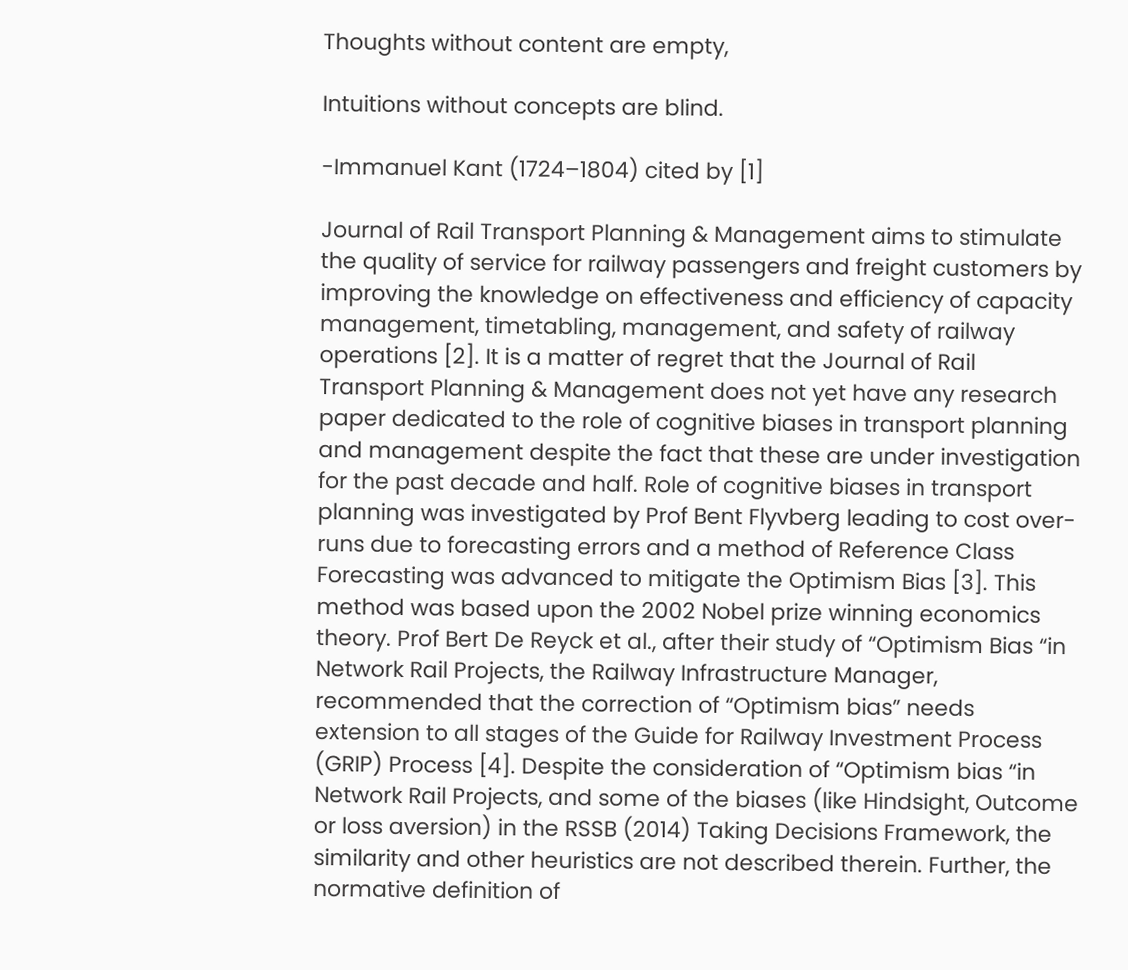Thoughts without content are empty,

Intuitions without concepts are blind.

-Immanuel Kant (1724–1804) cited by [1]

Journal of Rail Transport Planning & Management aims to stimulate the quality of service for railway passengers and freight customers by improving the knowledge on effectiveness and efficiency of capacity management, timetabling, management, and safety of railway operations [2]. It is a matter of regret that the Journal of Rail Transport Planning & Management does not yet have any research paper dedicated to the role of cognitive biases in transport planning and management despite the fact that these are under investigation for the past decade and half. Role of cognitive biases in transport planning was investigated by Prof Bent Flyvberg leading to cost over-runs due to forecasting errors and a method of Reference Class Forecasting was advanced to mitigate the Optimism Bias [3]. This method was based upon the 2002 Nobel prize winning economics theory. Prof Bert De Reyck et al., after their study of “Optimism Bias “in Network Rail Projects, the Railway Infrastructure Manager, recommended that the correction of “Optimism bias” needs extension to all stages of the Guide for Railway Investment Process (GRIP) Process [4]. Despite the consideration of “Optimism bias “in Network Rail Projects, and some of the biases (like Hindsight, Outcome or loss aversion) in the RSSB (2014) Taking Decisions Framework, the similarity and other heuristics are not described therein. Further, the normative definition of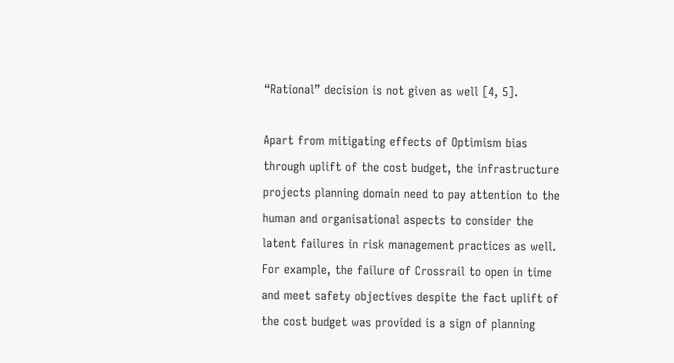“Rational” decision is not given as well [4, 5].

Apart from mitigating effects of Optimism bias through uplift of the cost budget, the infrastructure projects planning domain need to pay attention to the human and organisational aspects to consider the latent failures in risk management practices as well. For example, the failure of Crossrail to open in time and meet safety objectives despite the fact uplift of the cost budget was provided is a sign of planning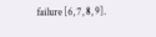failure [6, 7, 8, 9].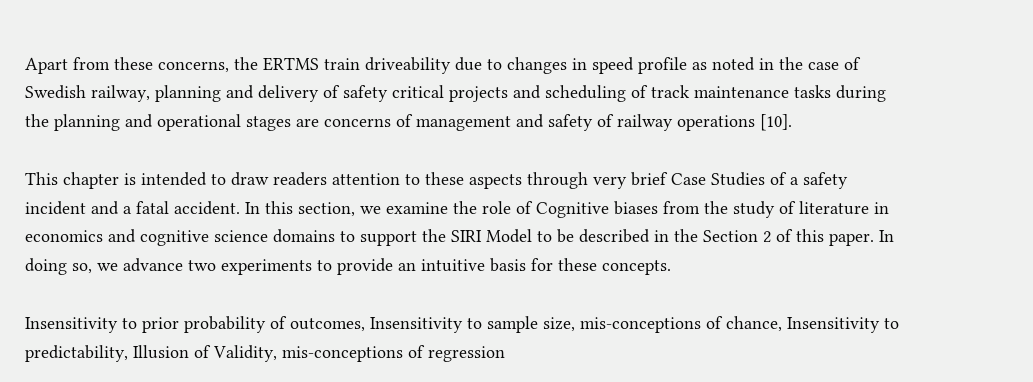Apart from these concerns, the ERTMS train driveability due to changes in speed profile as noted in the case of Swedish railway, planning and delivery of safety critical projects and scheduling of track maintenance tasks during the planning and operational stages are concerns of management and safety of railway operations [10].

This chapter is intended to draw readers attention to these aspects through very brief Case Studies of a safety incident and a fatal accident. In this section, we examine the role of Cognitive biases from the study of literature in economics and cognitive science domains to support the SIRI Model to be described in the Section 2 of this paper. In doing so, we advance two experiments to provide an intuitive basis for these concepts.

Insensitivity to prior probability of outcomes, Insensitivity to sample size, mis-conceptions of chance, Insensitivity to predictability, Illusion of Validity, mis-conceptions of regression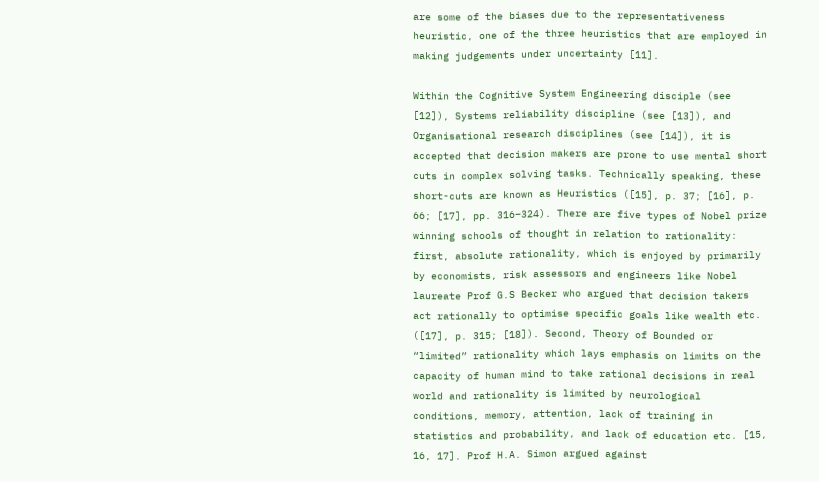are some of the biases due to the representativeness heuristic, one of the three heuristics that are employed in making judgements under uncertainty [11].

Within the Cognitive System Engineering disciple (see [12]), Systems reliability discipline (see [13]), and Organisational research disciplines (see [14]), it is accepted that decision makers are prone to use mental short cuts in complex solving tasks. Technically speaking, these short-cuts are known as Heuristics ([15], p. 37; [16], p. 66; [17], pp. 316–324). There are five types of Nobel prize winning schools of thought in relation to rationality: first, absolute rationality, which is enjoyed by primarily by economists, risk assessors and engineers like Nobel laureate Prof G.S Becker who argued that decision takers act rationally to optimise specific goals like wealth etc. ([17], p. 315; [18]). Second, Theory of Bounded or “limited” rationality which lays emphasis on limits on the capacity of human mind to take rational decisions in real world and rationality is limited by neurological conditions, memory, attention, lack of training in statistics and probability, and lack of education etc. [15, 16, 17]. Prof H.A. Simon argued against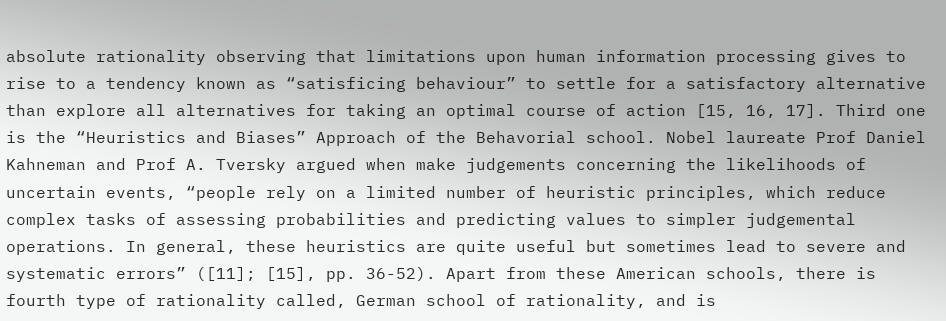absolute rationality observing that limitations upon human information processing gives to rise to a tendency known as “satisficing behaviour” to settle for a satisfactory alternative than explore all alternatives for taking an optimal course of action [15, 16, 17]. Third one is the “Heuristics and Biases” Approach of the Behavorial school. Nobel laureate Prof Daniel Kahneman and Prof A. Tversky argued when make judgements concerning the likelihoods of uncertain events, “people rely on a limited number of heuristic principles, which reduce complex tasks of assessing probabilities and predicting values to simpler judgemental operations. In general, these heuristics are quite useful but sometimes lead to severe and systematic errors” ([11]; [15], pp. 36-52). Apart from these American schools, there is fourth type of rationality called, German school of rationality, and is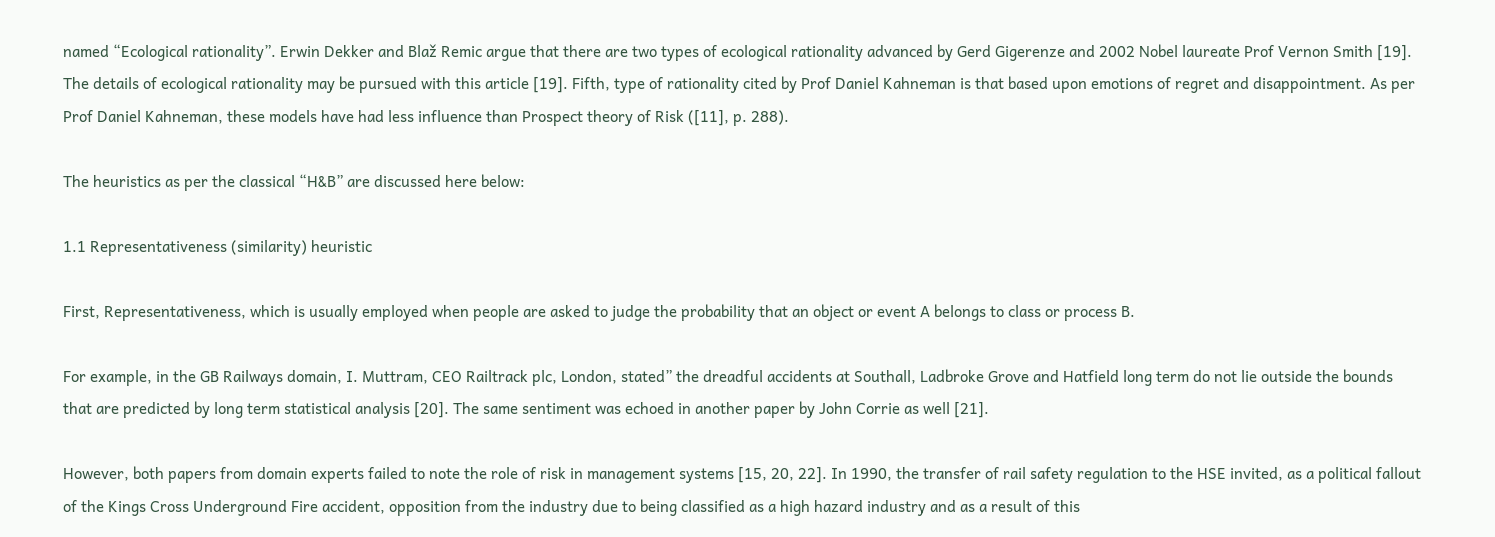named “Ecological rationality”. Erwin Dekker and Blaž Remic argue that there are two types of ecological rationality advanced by Gerd Gigerenze and 2002 Nobel laureate Prof Vernon Smith [19]. The details of ecological rationality may be pursued with this article [19]. Fifth, type of rationality cited by Prof Daniel Kahneman is that based upon emotions of regret and disappointment. As per Prof Daniel Kahneman, these models have had less influence than Prospect theory of Risk ([11], p. 288).

The heuristics as per the classical “H&B” are discussed here below:

1.1 Representativeness (similarity) heuristic

First, Representativeness, which is usually employed when people are asked to judge the probability that an object or event A belongs to class or process B.

For example, in the GB Railways domain, I. Muttram, CEO Railtrack plc, London, stated” the dreadful accidents at Southall, Ladbroke Grove and Hatfield long term do not lie outside the bounds that are predicted by long term statistical analysis [20]. The same sentiment was echoed in another paper by John Corrie as well [21].

However, both papers from domain experts failed to note the role of risk in management systems [15, 20, 22]. In 1990, the transfer of rail safety regulation to the HSE invited, as a political fallout of the Kings Cross Underground Fire accident, opposition from the industry due to being classified as a high hazard industry and as a result of this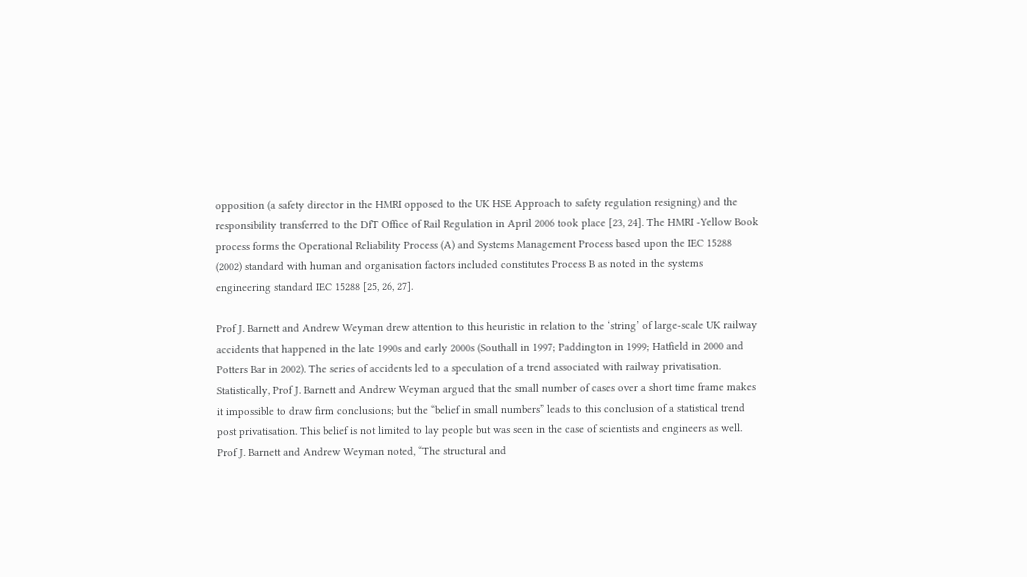opposition (a safety director in the HMRI opposed to the UK HSE Approach to safety regulation resigning) and the responsibility transferred to the DfT Office of Rail Regulation in April 2006 took place [23, 24]. The HMRI -Yellow Book process forms the Operational Reliability Process (A) and Systems Management Process based upon the IEC 15288 (2002) standard with human and organisation factors included constitutes Process B as noted in the systems engineering standard IEC 15288 [25, 26, 27].

Prof J. Barnett and Andrew Weyman drew attention to this heuristic in relation to the ‘string’ of large-scale UK railway accidents that happened in the late 1990s and early 2000s (Southall in 1997; Paddington in 1999; Hatfield in 2000 and Potters Bar in 2002). The series of accidents led to a speculation of a trend associated with railway privatisation. Statistically, Prof J. Barnett and Andrew Weyman argued that the small number of cases over a short time frame makes it impossible to draw firm conclusions; but the “belief in small numbers” leads to this conclusion of a statistical trend post privatisation. This belief is not limited to lay people but was seen in the case of scientists and engineers as well. Prof J. Barnett and Andrew Weyman noted, “The structural and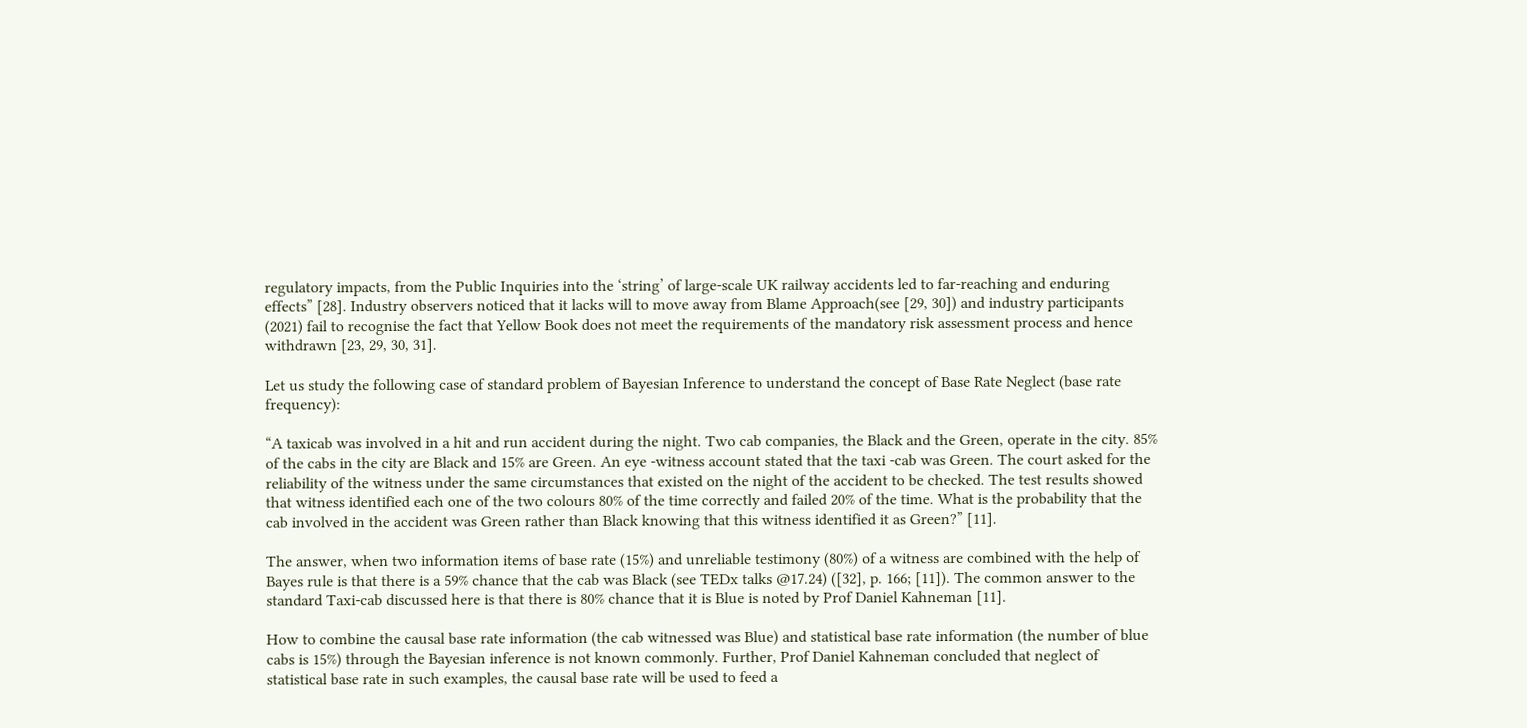regulatory impacts, from the Public Inquiries into the ‘string’ of large-scale UK railway accidents led to far-reaching and enduring effects” [28]. Industry observers noticed that it lacks will to move away from Blame Approach(see [29, 30]) and industry participants (2021) fail to recognise the fact that Yellow Book does not meet the requirements of the mandatory risk assessment process and hence withdrawn [23, 29, 30, 31].

Let us study the following case of standard problem of Bayesian Inference to understand the concept of Base Rate Neglect (base rate frequency):

“A taxicab was involved in a hit and run accident during the night. Two cab companies, the Black and the Green, operate in the city. 85% of the cabs in the city are Black and 15% are Green. An eye -witness account stated that the taxi -cab was Green. The court asked for the reliability of the witness under the same circumstances that existed on the night of the accident to be checked. The test results showed that witness identified each one of the two colours 80% of the time correctly and failed 20% of the time. What is the probability that the cab involved in the accident was Green rather than Black knowing that this witness identified it as Green?” [11].

The answer, when two information items of base rate (15%) and unreliable testimony (80%) of a witness are combined with the help of Bayes rule is that there is a 59% chance that the cab was Black (see TEDx talks @17.24) ([32], p. 166; [11]). The common answer to the standard Taxi-cab discussed here is that there is 80% chance that it is Blue is noted by Prof Daniel Kahneman [11].

How to combine the causal base rate information (the cab witnessed was Blue) and statistical base rate information (the number of blue cabs is 15%) through the Bayesian inference is not known commonly. Further, Prof Daniel Kahneman concluded that neglect of statistical base rate in such examples, the causal base rate will be used to feed a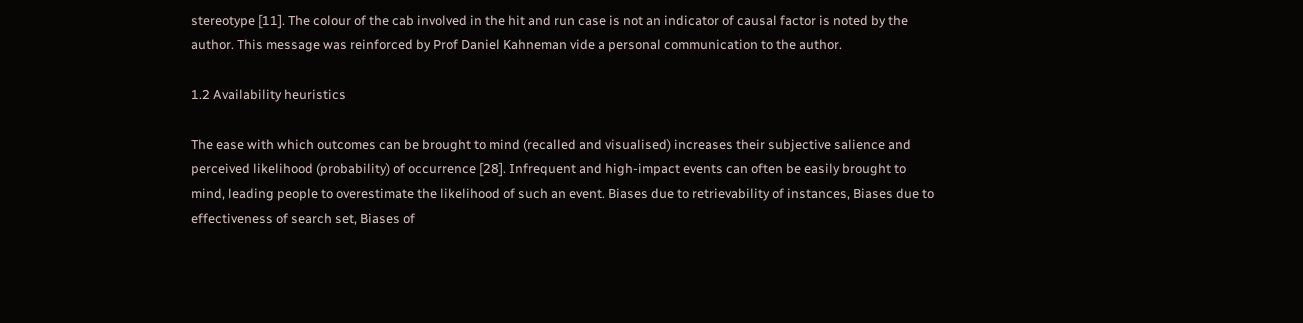stereotype [11]. The colour of the cab involved in the hit and run case is not an indicator of causal factor is noted by the author. This message was reinforced by Prof Daniel Kahneman vide a personal communication to the author.

1.2 Availability heuristics

The ease with which outcomes can be brought to mind (recalled and visualised) increases their subjective salience and perceived likelihood (probability) of occurrence [28]. Infrequent and high-impact events can often be easily brought to mind, leading people to overestimate the likelihood of such an event. Biases due to retrievability of instances, Biases due to effectiveness of search set, Biases of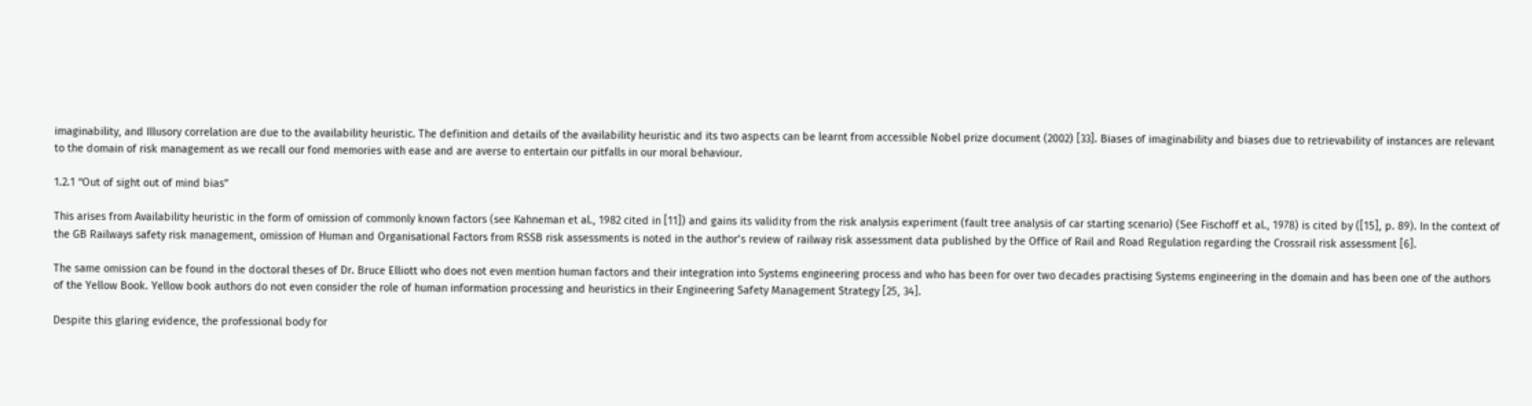imaginability, and Illusory correlation are due to the availability heuristic. The definition and details of the availability heuristic and its two aspects can be learnt from accessible Nobel prize document (2002) [33]. Biases of imaginability and biases due to retrievability of instances are relevant to the domain of risk management as we recall our fond memories with ease and are averse to entertain our pitfalls in our moral behaviour.

1.2.1 “Out of sight out of mind bias”

This arises from Availability heuristic in the form of omission of commonly known factors (see Kahneman et al., 1982 cited in [11]) and gains its validity from the risk analysis experiment (fault tree analysis of car starting scenario) (See Fischoff et al., 1978) is cited by ([15], p. 89). In the context of the GB Railways safety risk management, omission of Human and Organisational Factors from RSSB risk assessments is noted in the author’s review of railway risk assessment data published by the Office of Rail and Road Regulation regarding the Crossrail risk assessment [6].

The same omission can be found in the doctoral theses of Dr. Bruce Elliott who does not even mention human factors and their integration into Systems engineering process and who has been for over two decades practising Systems engineering in the domain and has been one of the authors of the Yellow Book. Yellow book authors do not even consider the role of human information processing and heuristics in their Engineering Safety Management Strategy [25, 34].

Despite this glaring evidence, the professional body for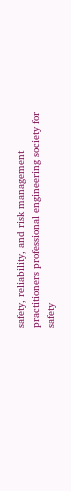safety, reliability, and risk management practitioners professional engineering society for safety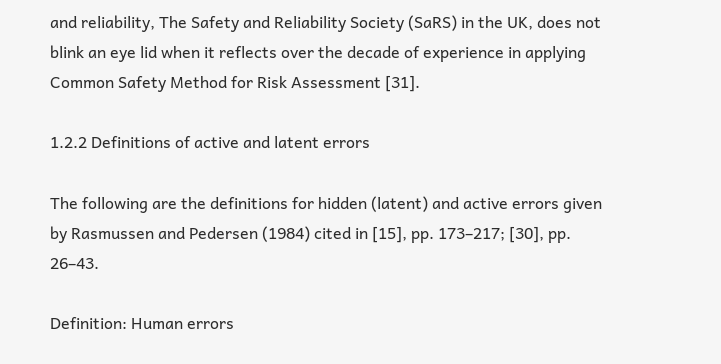and reliability, The Safety and Reliability Society (SaRS) in the UK, does not blink an eye lid when it reflects over the decade of experience in applying Common Safety Method for Risk Assessment [31].

1.2.2 Definitions of active and latent errors

The following are the definitions for hidden (latent) and active errors given by Rasmussen and Pedersen (1984) cited in [15], pp. 173–217; [30], pp. 26–43.

Definition: Human errors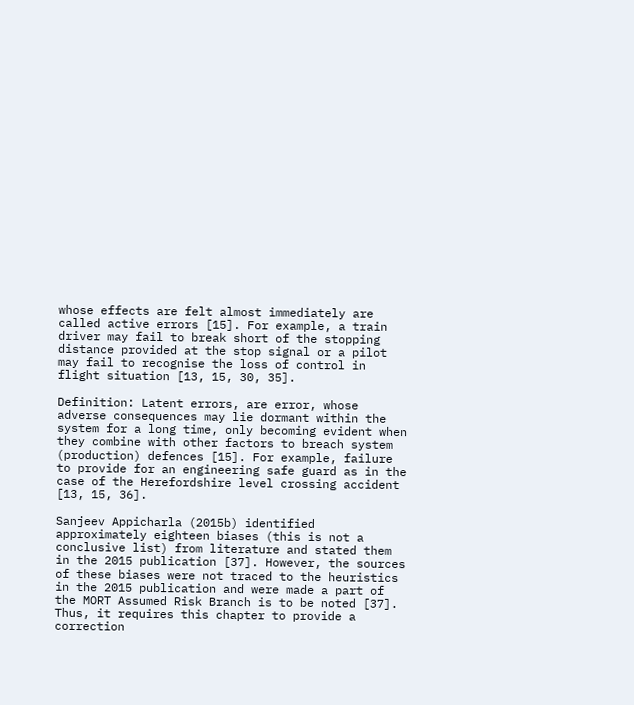whose effects are felt almost immediately are called active errors [15]. For example, a train driver may fail to break short of the stopping distance provided at the stop signal or a pilot may fail to recognise the loss of control in flight situation [13, 15, 30, 35].

Definition: Latent errors, are error, whose adverse consequences may lie dormant within the system for a long time, only becoming evident when they combine with other factors to breach system (production) defences [15]. For example, failure to provide for an engineering safe guard as in the case of the Herefordshire level crossing accident [13, 15, 36].

Sanjeev Appicharla (2015b) identified approximately eighteen biases (this is not a conclusive list) from literature and stated them in the 2015 publication [37]. However, the sources of these biases were not traced to the heuristics in the 2015 publication and were made a part of the MORT Assumed Risk Branch is to be noted [37]. Thus, it requires this chapter to provide a correction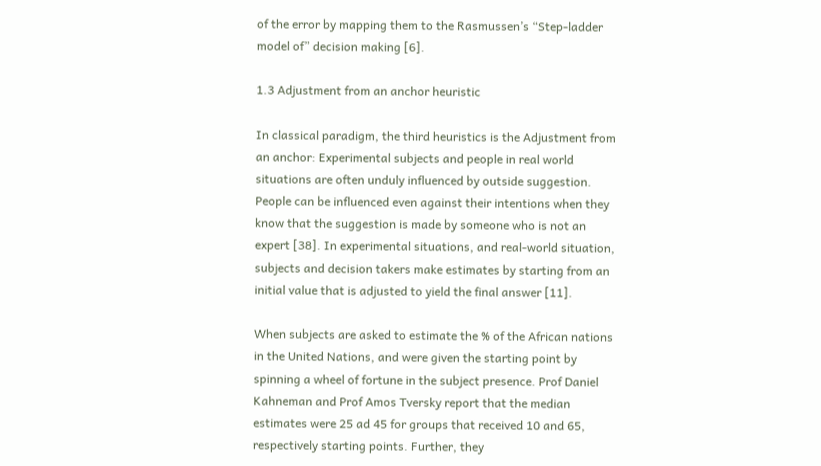of the error by mapping them to the Rasmussen’s “Step-ladder model of” decision making [6].

1.3 Adjustment from an anchor heuristic

In classical paradigm, the third heuristics is the Adjustment from an anchor: Experimental subjects and people in real world situations are often unduly influenced by outside suggestion. People can be influenced even against their intentions when they know that the suggestion is made by someone who is not an expert [38]. In experimental situations, and real-world situation, subjects and decision takers make estimates by starting from an initial value that is adjusted to yield the final answer [11].

When subjects are asked to estimate the % of the African nations in the United Nations, and were given the starting point by spinning a wheel of fortune in the subject presence. Prof Daniel Kahneman and Prof Amos Tversky report that the median estimates were 25 ad 45 for groups that received 10 and 65, respectively starting points. Further, they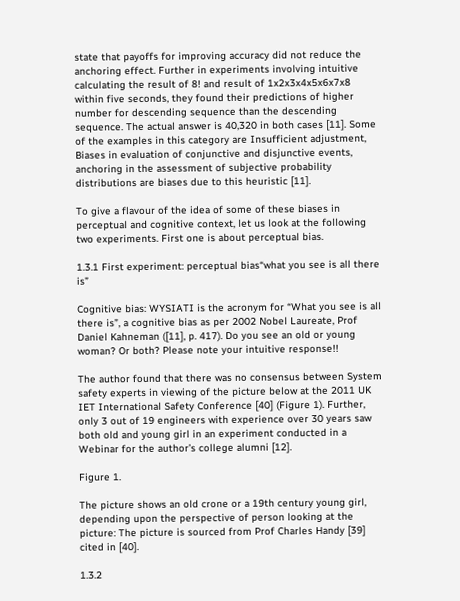state that payoffs for improving accuracy did not reduce the anchoring effect. Further in experiments involving intuitive calculating the result of 8! and result of 1x2x3x4x5x6x7x8 within five seconds, they found their predictions of higher number for descending sequence than the descending sequence. The actual answer is 40,320 in both cases [11]. Some of the examples in this category are Insufficient adjustment, Biases in evaluation of conjunctive and disjunctive events, anchoring in the assessment of subjective probability distributions are biases due to this heuristic [11].

To give a flavour of the idea of some of these biases in perceptual and cognitive context, let us look at the following two experiments. First one is about perceptual bias.

1.3.1 First experiment: perceptual bias“what you see is all there is”

Cognitive bias: WYSIATI is the acronym for “What you see is all there is”, a cognitive bias as per 2002 Nobel Laureate, Prof Daniel Kahneman ([11], p. 417). Do you see an old or young woman? Or both? Please note your intuitive response!!

The author found that there was no consensus between System safety experts in viewing of the picture below at the 2011 UK IET International Safety Conference [40] (Figure 1). Further, only 3 out of 19 engineers with experience over 30 years saw both old and young girl in an experiment conducted in a Webinar for the author’s college alumni [12].

Figure 1.

The picture shows an old crone or a 19th century young girl, depending upon the perspective of person looking at the picture: The picture is sourced from Prof Charles Handy [39] cited in [40].

1.3.2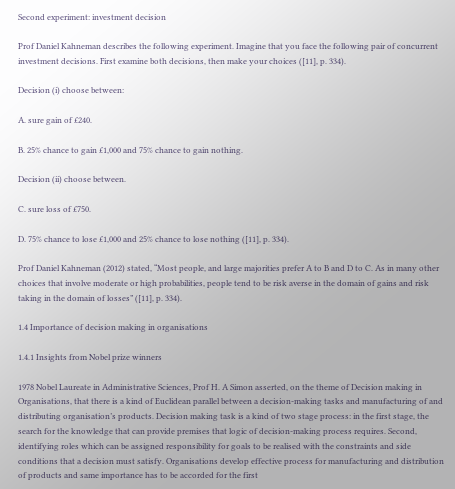Second experiment: investment decision

Prof Daniel Kahneman describes the following experiment. Imagine that you face the following pair of concurrent investment decisions. First examine both decisions, then make your choices ([11], p. 334).

Decision (i) choose between:

A. sure gain of £240.

B. 25% chance to gain £1,000 and 75% chance to gain nothing.

Decision (ii) choose between.

C. sure loss of £750.

D. 75% chance to lose £1,000 and 25% chance to lose nothing ([11], p. 334).

Prof Daniel Kahneman (2012) stated, “Most people, and large majorities prefer A to B and D to C. As in many other choices that involve moderate or high probabilities, people tend to be risk averse in the domain of gains and risk taking in the domain of losses” ([11], p. 334).

1.4 Importance of decision making in organisations

1.4.1 Insights from Nobel prize winners

1978 Nobel Laureate in Administrative Sciences, Prof H. A Simon asserted, on the theme of Decision making in Organisations, that there is a kind of Euclidean parallel between a decision-making tasks and manufacturing of and distributing organisation’s products. Decision making task is a kind of two stage process: in the first stage, the search for the knowledge that can provide premises that logic of decision-making process requires. Second, identifying roles which can be assigned responsibility for goals to be realised with the constraints and side conditions that a decision must satisfy. Organisations develop effective process for manufacturing and distribution of products and same importance has to be accorded for the first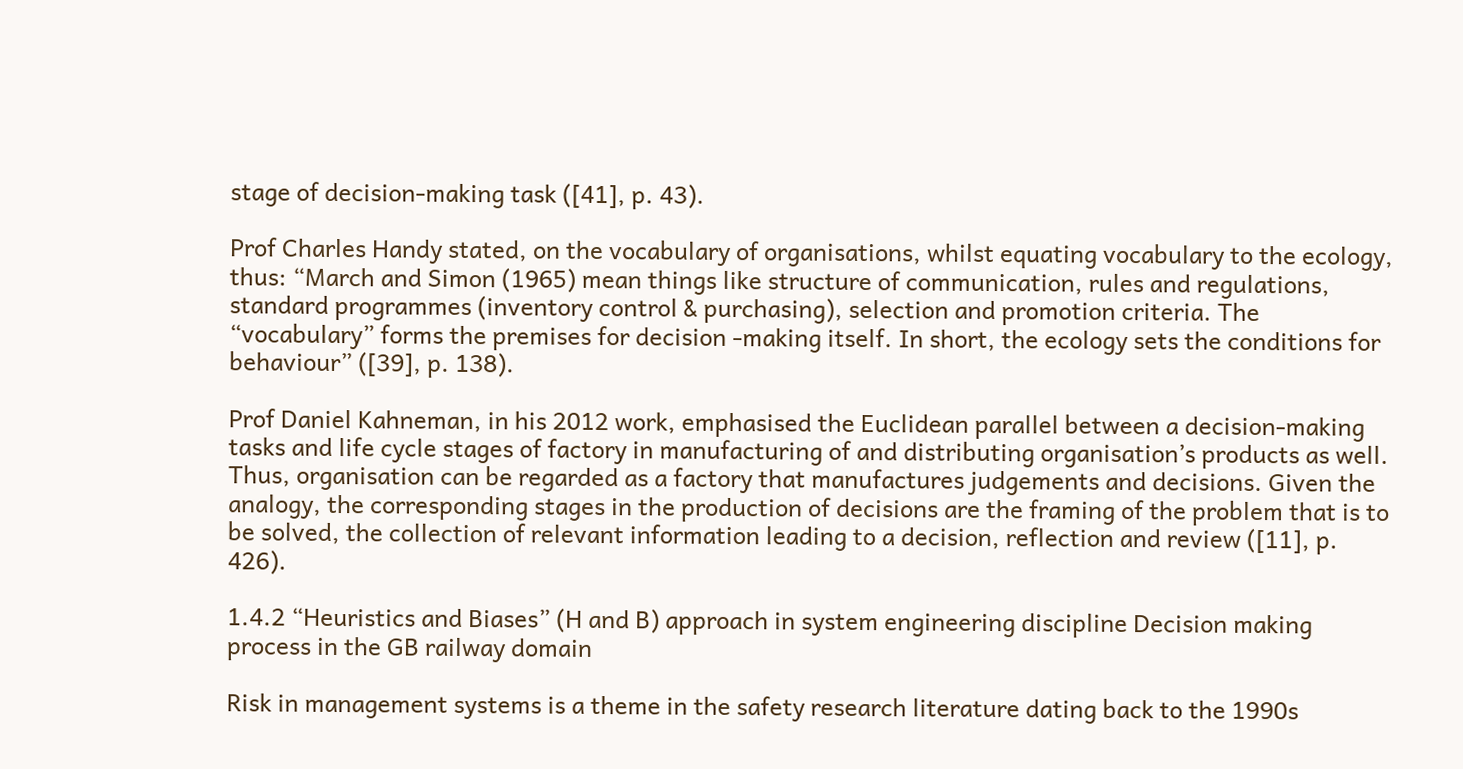stage of decision-making task ([41], p. 43).

Prof Charles Handy stated, on the vocabulary of organisations, whilst equating vocabulary to the ecology, thus: “March and Simon (1965) mean things like structure of communication, rules and regulations, standard programmes (inventory control & purchasing), selection and promotion criteria. The “vocabulary” forms the premises for decision -making itself. In short, the ecology sets the conditions for behaviour” ([39], p. 138).

Prof Daniel Kahneman, in his 2012 work, emphasised the Euclidean parallel between a decision-making tasks and life cycle stages of factory in manufacturing of and distributing organisation’s products as well. Thus, organisation can be regarded as a factory that manufactures judgements and decisions. Given the analogy, the corresponding stages in the production of decisions are the framing of the problem that is to be solved, the collection of relevant information leading to a decision, reflection and review ([11], p. 426).

1.4.2 “Heuristics and Biases” (H and B) approach in system engineering discipline Decision making process in the GB railway domain

Risk in management systems is a theme in the safety research literature dating back to the 1990s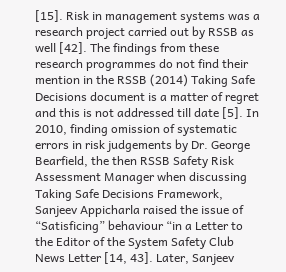[15]. Risk in management systems was a research project carried out by RSSB as well [42]. The findings from these research programmes do not find their mention in the RSSB (2014) Taking Safe Decisions document is a matter of regret and this is not addressed till date [5]. In 2010, finding omission of systematic errors in risk judgements by Dr. George Bearfield, the then RSSB Safety Risk Assessment Manager when discussing Taking Safe Decisions Framework, Sanjeev Appicharla raised the issue of “Satisficing” behaviour “in a Letter to the Editor of the System Safety Club News Letter [14, 43]. Later, Sanjeev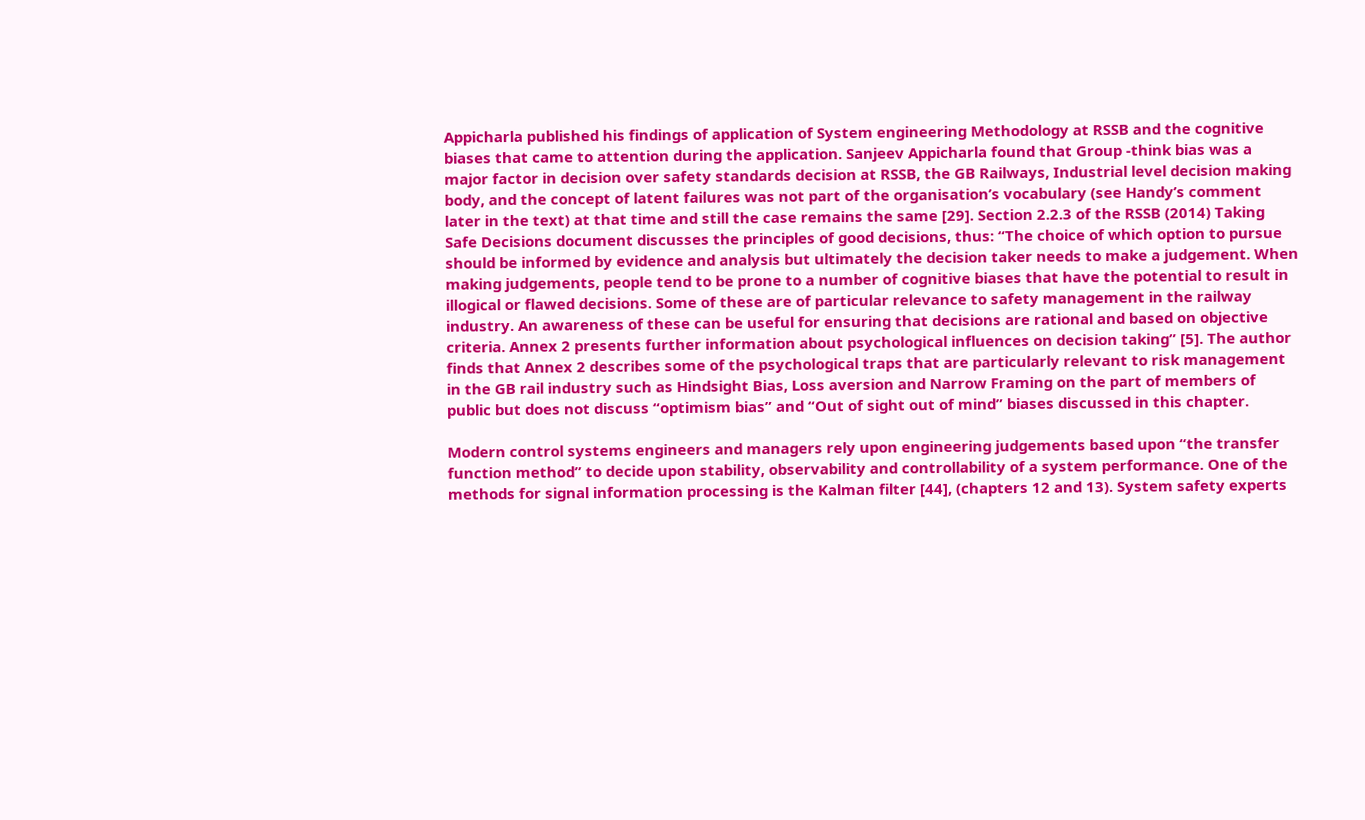Appicharla published his findings of application of System engineering Methodology at RSSB and the cognitive biases that came to attention during the application. Sanjeev Appicharla found that Group -think bias was a major factor in decision over safety standards decision at RSSB, the GB Railways, Industrial level decision making body, and the concept of latent failures was not part of the organisation’s vocabulary (see Handy’s comment later in the text) at that time and still the case remains the same [29]. Section 2.2.3 of the RSSB (2014) Taking Safe Decisions document discusses the principles of good decisions, thus: “The choice of which option to pursue should be informed by evidence and analysis but ultimately the decision taker needs to make a judgement. When making judgements, people tend to be prone to a number of cognitive biases that have the potential to result in illogical or flawed decisions. Some of these are of particular relevance to safety management in the railway industry. An awareness of these can be useful for ensuring that decisions are rational and based on objective criteria. Annex 2 presents further information about psychological influences on decision taking” [5]. The author finds that Annex 2 describes some of the psychological traps that are particularly relevant to risk management in the GB rail industry such as Hindsight Bias, Loss aversion and Narrow Framing on the part of members of public but does not discuss “optimism bias” and “Out of sight out of mind” biases discussed in this chapter.

Modern control systems engineers and managers rely upon engineering judgements based upon “the transfer function method” to decide upon stability, observability and controllability of a system performance. One of the methods for signal information processing is the Kalman filter [44], (chapters 12 and 13). System safety experts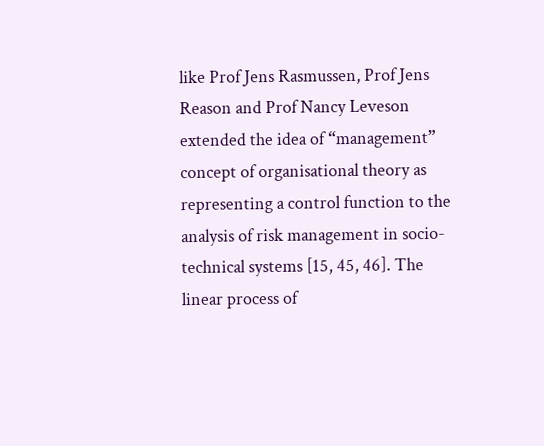like Prof Jens Rasmussen, Prof Jens Reason and Prof Nancy Leveson extended the idea of “management” concept of organisational theory as representing a control function to the analysis of risk management in socio-technical systems [15, 45, 46]. The linear process of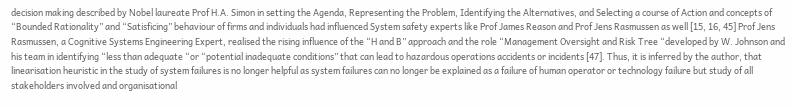decision making described by Nobel laureate Prof H.A. Simon in setting the Agenda, Representing the Problem, Identifying the Alternatives, and Selecting a course of Action and concepts of “Bounded Rationality” and “Satisficing” behaviour of firms and individuals had influenced System safety experts like Prof James Reason and Prof Jens Rasmussen as well [15, 16, 45] Prof Jens Rasmussen, a Cognitive Systems Engineering Expert, realised the rising influence of the “H and B” approach and the role “Management Oversight and Risk Tree “developed by W. Johnson and his team in identifying “less than adequate “or “potential inadequate conditions” that can lead to hazardous operations accidents or incidents [47]. Thus, it is inferred by the author, that linearisation heuristic in the study of system failures is no longer helpful as system failures can no longer be explained as a failure of human operator or technology failure but study of all stakeholders involved and organisational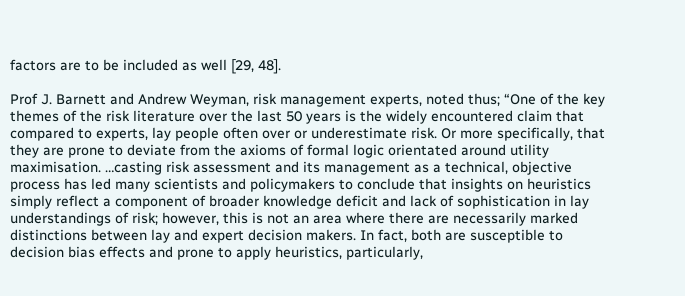factors are to be included as well [29, 48].

Prof J. Barnett and Andrew Weyman, risk management experts, noted thus; “One of the key themes of the risk literature over the last 50 years is the widely encountered claim that compared to experts, lay people often over or underestimate risk. Or more specifically, that they are prone to deviate from the axioms of formal logic orientated around utility maximisation. …casting risk assessment and its management as a technical, objective process has led many scientists and policymakers to conclude that insights on heuristics simply reflect a component of broader knowledge deficit and lack of sophistication in lay understandings of risk; however, this is not an area where there are necessarily marked distinctions between lay and expert decision makers. In fact, both are susceptible to decision bias effects and prone to apply heuristics, particularly,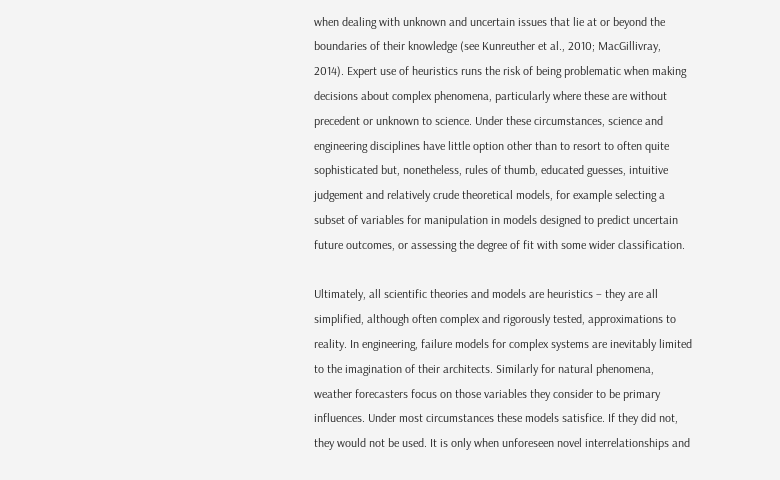when dealing with unknown and uncertain issues that lie at or beyond the boundaries of their knowledge (see Kunreuther et al., 2010; MacGillivray, 2014). Expert use of heuristics runs the risk of being problematic when making decisions about complex phenomena, particularly where these are without precedent or unknown to science. Under these circumstances, science and engineering disciplines have little option other than to resort to often quite sophisticated but, nonetheless, rules of thumb, educated guesses, intuitive judgement and relatively crude theoretical models, for example selecting a subset of variables for manipulation in models designed to predict uncertain future outcomes, or assessing the degree of fit with some wider classification.

Ultimately, all scientific theories and models are heuristics – they are all simplified, although often complex and rigorously tested, approximations to reality. In engineering, failure models for complex systems are inevitably limited to the imagination of their architects. Similarly for natural phenomena, weather forecasters focus on those variables they consider to be primary influences. Under most circumstances these models satisfice. If they did not, they would not be used. It is only when unforeseen novel interrelationships and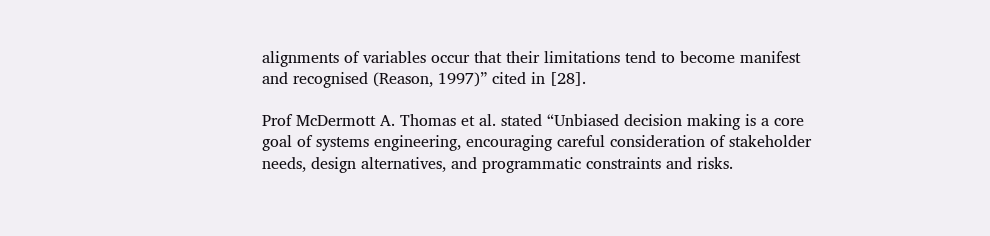alignments of variables occur that their limitations tend to become manifest and recognised (Reason, 1997)” cited in [28].

Prof McDermott A. Thomas et al. stated “Unbiased decision making is a core goal of systems engineering, encouraging careful consideration of stakeholder needs, design alternatives, and programmatic constraints and risks.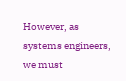However, as systems engineers, we must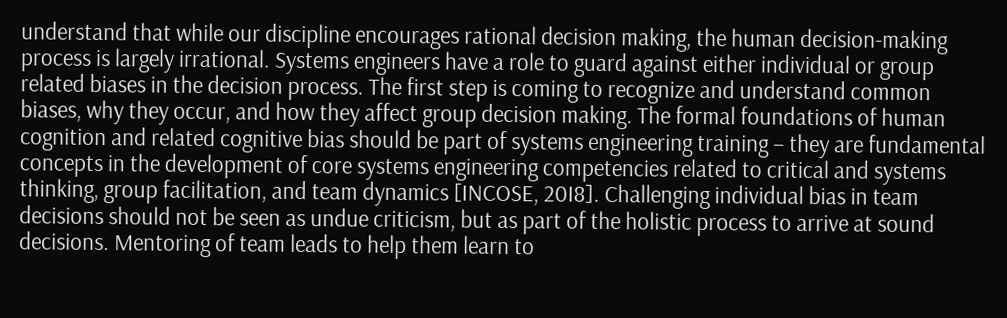understand that while our discipline encourages rational decision making, the human decision-making process is largely irrational. Systems engineers have a role to guard against either individual or group related biases in the decision process. The first step is coming to recognize and understand common biases, why they occur, and how they affect group decision making. The formal foundations of human cognition and related cognitive bias should be part of systems engineering training – they are fundamental concepts in the development of core systems engineering competencies related to critical and systems thinking, group facilitation, and team dynamics [INCOSE, 20I8]. Challenging individual bias in team decisions should not be seen as undue criticism, but as part of the holistic process to arrive at sound decisions. Mentoring of team leads to help them learn to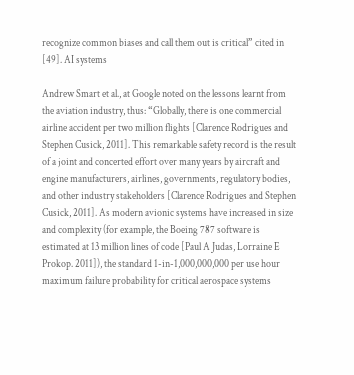recognize common biases and call them out is critical” cited in [49]. AI systems

Andrew Smart et al., at Google noted on the lessons learnt from the aviation industry, thus: “Globally, there is one commercial airline accident per two million flights [Clarence Rodrigues and Stephen Cusick, 2011]. This remarkable safety record is the result of a joint and concerted effort over many years by aircraft and engine manufacturers, airlines, governments, regulatory bodies, and other industry stakeholders [Clarence Rodrigues and Stephen Cusick, 2011]. As modern avionic systems have increased in size and complexity (for example, the Boeing 787 software is estimated at 13 million lines of code [Paul A Judas, Lorraine E Prokop. 2011]), the standard 1-in-1,000,000,000 per use hour maximum failure probability for critical aerospace systems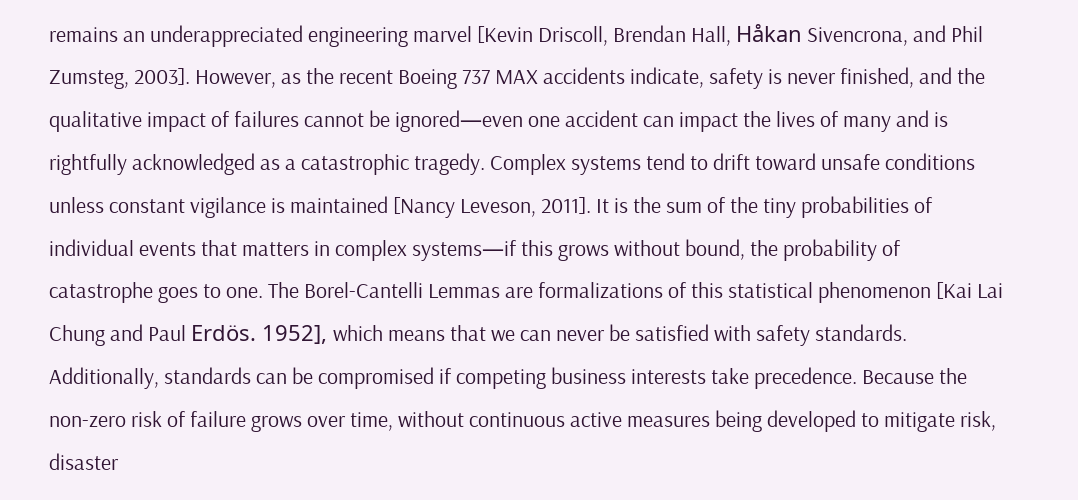remains an underappreciated engineering marvel [Kevin Driscoll, Brendan Hall, Håkan Sivencrona, and Phil Zumsteg, 2003]. However, as the recent Boeing 737 MAX accidents indicate, safety is never finished, and the qualitative impact of failures cannot be ignored—even one accident can impact the lives of many and is rightfully acknowledged as a catastrophic tragedy. Complex systems tend to drift toward unsafe conditions unless constant vigilance is maintained [Nancy Leveson, 2011]. It is the sum of the tiny probabilities of individual events that matters in complex systems—if this grows without bound, the probability of catastrophe goes to one. The Borel-Cantelli Lemmas are formalizations of this statistical phenomenon [Kai Lai Chung and Paul Erdös. 1952], which means that we can never be satisfied with safety standards. Additionally, standards can be compromised if competing business interests take precedence. Because the non-zero risk of failure grows over time, without continuous active measures being developed to mitigate risk, disaster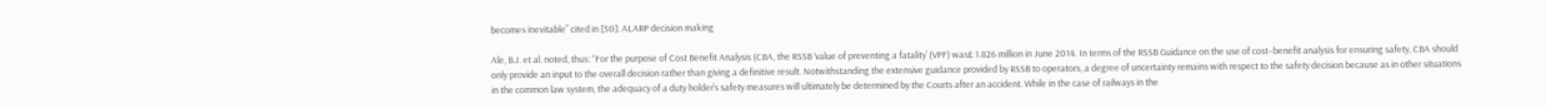becomes inevitable” cited in [50]. ALARP decision making

Ale, B.J. et al. noted, thus: “For the purpose of Cost Benefit Analysis (CBA, the RSSB ‘value of preventing a fatality’ (VPF) was£ 1.826 million in June 2014. In terms of the RSSB Guidance on the use of cost–benefit analysis for ensuring safety, CBA should only provide an input to the overall decision rather than giving a definitive result. Notwithstanding the extensive guidance provided by RSSB to operators, a degree of uncertainty remains with respect to the safety decision because as in other situations in the common law system, the adequacy of a duty holder’s safety measures will ultimately be determined by the Courts after an accident. While in the case of railways in the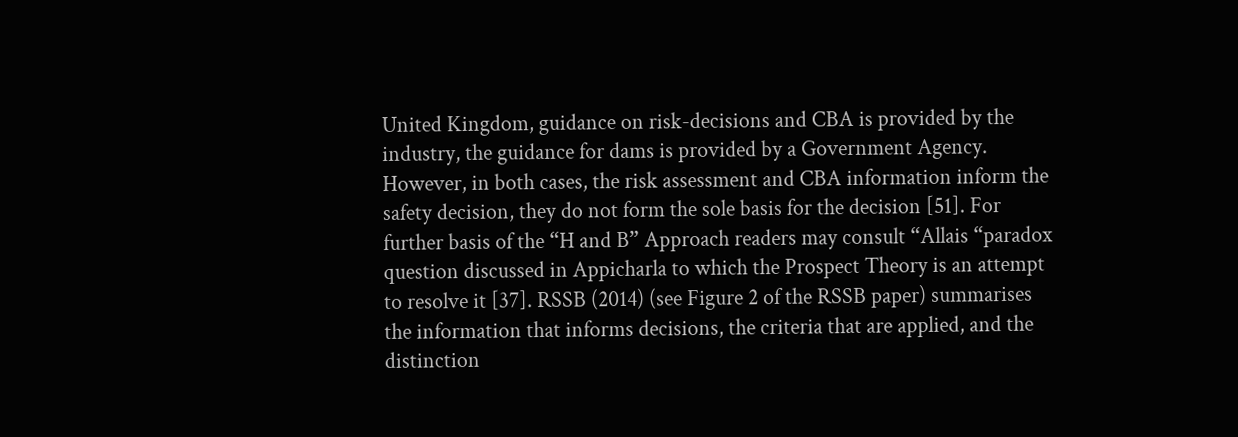United Kingdom, guidance on risk-decisions and CBA is provided by the industry, the guidance for dams is provided by a Government Agency. However, in both cases, the risk assessment and CBA information inform the safety decision, they do not form the sole basis for the decision [51]. For further basis of the “H and B” Approach readers may consult “Allais “paradox question discussed in Appicharla to which the Prospect Theory is an attempt to resolve it [37]. RSSB (2014) (see Figure 2 of the RSSB paper) summarises the information that informs decisions, the criteria that are applied, and the distinction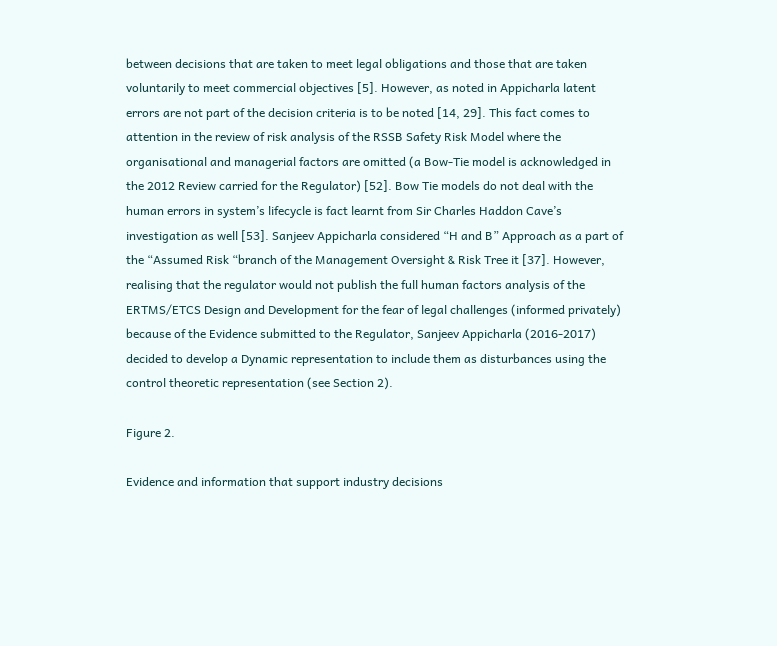between decisions that are taken to meet legal obligations and those that are taken voluntarily to meet commercial objectives [5]. However, as noted in Appicharla latent errors are not part of the decision criteria is to be noted [14, 29]. This fact comes to attention in the review of risk analysis of the RSSB Safety Risk Model where the organisational and managerial factors are omitted (a Bow-Tie model is acknowledged in the 2012 Review carried for the Regulator) [52]. Bow Tie models do not deal with the human errors in system’s lifecycle is fact learnt from Sir Charles Haddon Cave’s investigation as well [53]. Sanjeev Appicharla considered “H and B” Approach as a part of the “Assumed Risk “branch of the Management Oversight & Risk Tree it [37]. However, realising that the regulator would not publish the full human factors analysis of the ERTMS/ETCS Design and Development for the fear of legal challenges (informed privately) because of the Evidence submitted to the Regulator, Sanjeev Appicharla (2016-2017) decided to develop a Dynamic representation to include them as disturbances using the control theoretic representation (see Section 2).

Figure 2.

Evidence and information that support industry decisions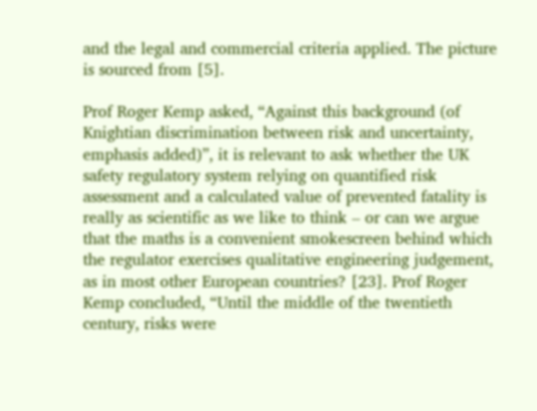and the legal and commercial criteria applied. The picture is sourced from [5].

Prof Roger Kemp asked, “Against this background (of Knightian discrimination between risk and uncertainty, emphasis added)”, it is relevant to ask whether the UK safety regulatory system relying on quantified risk assessment and a calculated value of prevented fatality is really as scientific as we like to think – or can we argue that the maths is a convenient smokescreen behind which the regulator exercises qualitative engineering judgement, as in most other European countries? [23]. Prof Roger Kemp concluded, “Until the middle of the twentieth century, risks were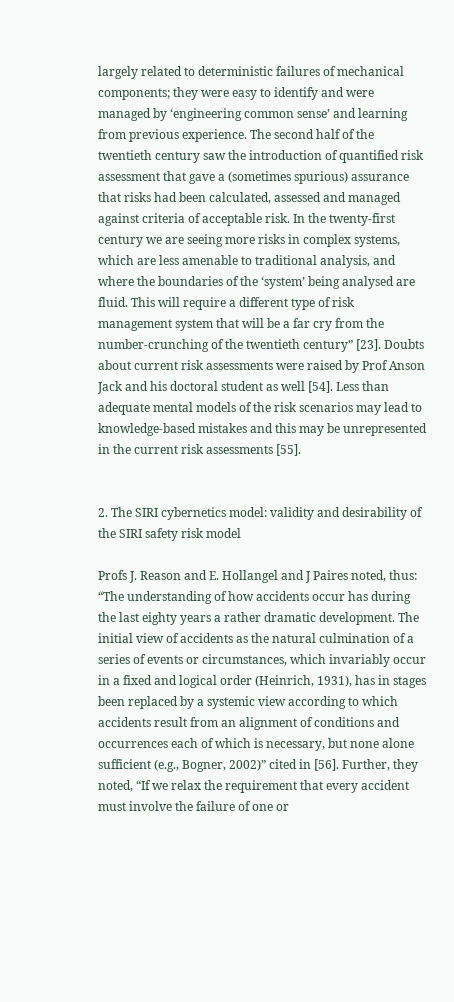largely related to deterministic failures of mechanical components; they were easy to identify and were managed by ‘engineering common sense’ and learning from previous experience. The second half of the twentieth century saw the introduction of quantified risk assessment that gave a (sometimes spurious) assurance that risks had been calculated, assessed and managed against criteria of acceptable risk. In the twenty-first century we are seeing more risks in complex systems, which are less amenable to traditional analysis, and where the boundaries of the ‘system’ being analysed are fluid. This will require a different type of risk management system that will be a far cry from the number-crunching of the twentieth century” [23]. Doubts about current risk assessments were raised by Prof Anson Jack and his doctoral student as well [54]. Less than adequate mental models of the risk scenarios may lead to knowledge-based mistakes and this may be unrepresented in the current risk assessments [55].


2. The SIRI cybernetics model: validity and desirability of the SIRI safety risk model

Profs J. Reason and E. Hollangel and J Paires noted, thus: “The understanding of how accidents occur has during the last eighty years a rather dramatic development. The initial view of accidents as the natural culmination of a series of events or circumstances, which invariably occur in a fixed and logical order (Heinrich, 1931), has in stages been replaced by a systemic view according to which accidents result from an alignment of conditions and occurrences each of which is necessary, but none alone sufficient (e.g., Bogner, 2002)” cited in [56]. Further, they noted, “If we relax the requirement that every accident must involve the failure of one or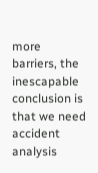more barriers, the inescapable conclusion is that we need accident analysis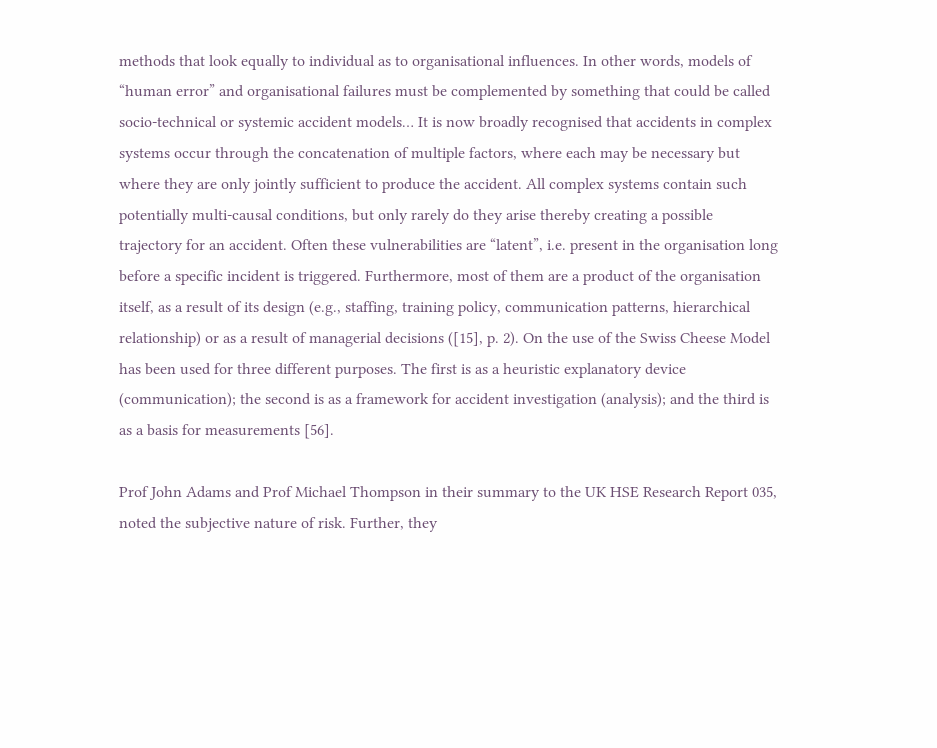methods that look equally to individual as to organisational influences. In other words, models of “human error” and organisational failures must be complemented by something that could be called socio-technical or systemic accident models… It is now broadly recognised that accidents in complex systems occur through the concatenation of multiple factors, where each may be necessary but where they are only jointly sufficient to produce the accident. All complex systems contain such potentially multi-causal conditions, but only rarely do they arise thereby creating a possible trajectory for an accident. Often these vulnerabilities are “latent”, i.e. present in the organisation long before a specific incident is triggered. Furthermore, most of them are a product of the organisation itself, as a result of its design (e.g., staffing, training policy, communication patterns, hierarchical relationship) or as a result of managerial decisions ([15], p. 2). On the use of the Swiss Cheese Model has been used for three different purposes. The first is as a heuristic explanatory device (communication); the second is as a framework for accident investigation (analysis); and the third is as a basis for measurements [56].

Prof John Adams and Prof Michael Thompson in their summary to the UK HSE Research Report 035, noted the subjective nature of risk. Further, they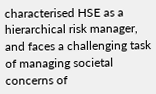characterised HSE as a hierarchical risk manager, and faces a challenging task of managing societal concerns of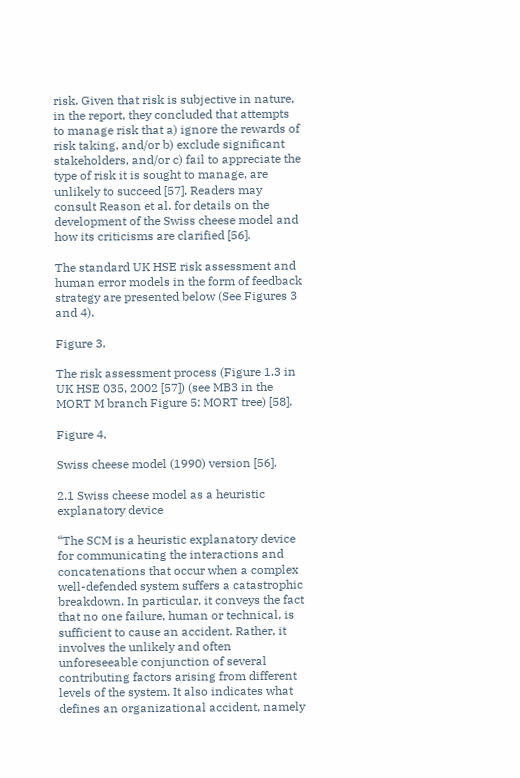risk. Given that risk is subjective in nature, in the report, they concluded that attempts to manage risk that a) ignore the rewards of risk taking, and/or b) exclude significant stakeholders, and/or c) fail to appreciate the type of risk it is sought to manage, are unlikely to succeed [57]. Readers may consult Reason et al. for details on the development of the Swiss cheese model and how its criticisms are clarified [56].

The standard UK HSE risk assessment and human error models in the form of feedback strategy are presented below (See Figures 3 and 4).

Figure 3.

The risk assessment process (Figure 1.3 in UK HSE 035, 2002 [57]) (see MB3 in the MORT M branch Figure 5: MORT tree) [58].

Figure 4.

Swiss cheese model (1990) version [56].

2.1 Swiss cheese model as a heuristic explanatory device

“The SCM is a heuristic explanatory device for communicating the interactions and concatenations that occur when a complex well-defended system suffers a catastrophic breakdown. In particular, it conveys the fact that no one failure, human or technical, is sufficient to cause an accident. Rather, it involves the unlikely and often unforeseeable conjunction of several contributing factors arising from different levels of the system. It also indicates what defines an organizational accident, namely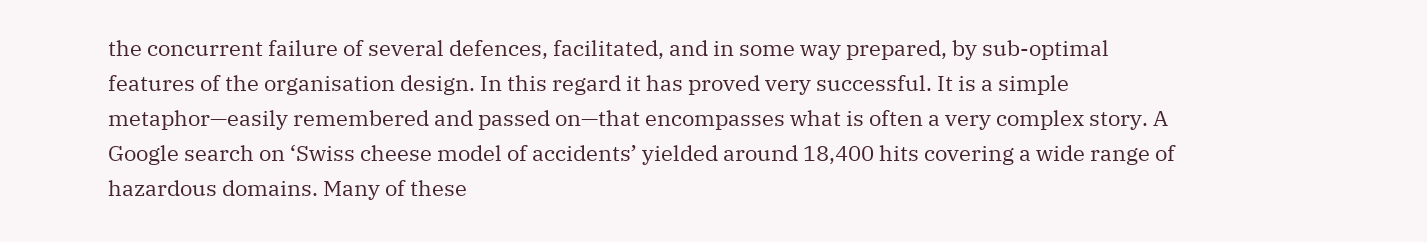the concurrent failure of several defences, facilitated, and in some way prepared, by sub-optimal features of the organisation design. In this regard it has proved very successful. It is a simple metaphor—easily remembered and passed on—that encompasses what is often a very complex story. A Google search on ‘Swiss cheese model of accidents’ yielded around 18,400 hits covering a wide range of hazardous domains. Many of these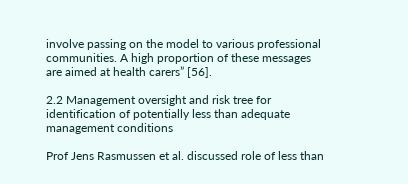involve passing on the model to various professional communities. A high proportion of these messages are aimed at health carers” [56].

2.2 Management oversight and risk tree for identification of potentially less than adequate management conditions

Prof Jens Rasmussen et al. discussed role of less than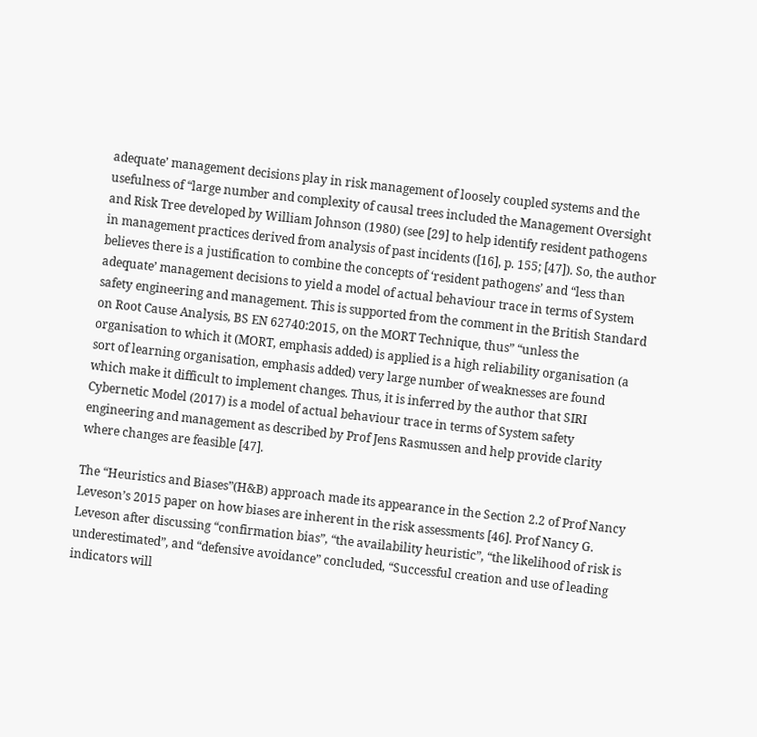adequate’ management decisions play in risk management of loosely coupled systems and the usefulness of “large number and complexity of causal trees included the Management Oversight and Risk Tree developed by William Johnson (1980) (see [29] to help identify resident pathogens in management practices derived from analysis of past incidents ([16], p. 155; [47]). So, the author believes there is a justification to combine the concepts of ‘resident pathogens’ and “less than adequate’ management decisions to yield a model of actual behaviour trace in terms of System safety engineering and management. This is supported from the comment in the British Standard on Root Cause Analysis, BS EN 62740:2015, on the MORT Technique, thus” “unless the organisation to which it (MORT, emphasis added) is applied is a high reliability organisation (a sort of learning organisation, emphasis added) very large number of weaknesses are found which make it difficult to implement changes. Thus, it is inferred by the author that SIRI Cybernetic Model (2017) is a model of actual behaviour trace in terms of System safety engineering and management as described by Prof Jens Rasmussen and help provide clarity where changes are feasible [47].

The “Heuristics and Biases”(H&B) approach made its appearance in the Section 2.2 of Prof Nancy Leveson’s 2015 paper on how biases are inherent in the risk assessments [46]. Prof Nancy G. Leveson after discussing “confirmation bias”, “the availability heuristic”, “the likelihood of risk is underestimated”, and “defensive avoidance” concluded, “Successful creation and use of leading indicators will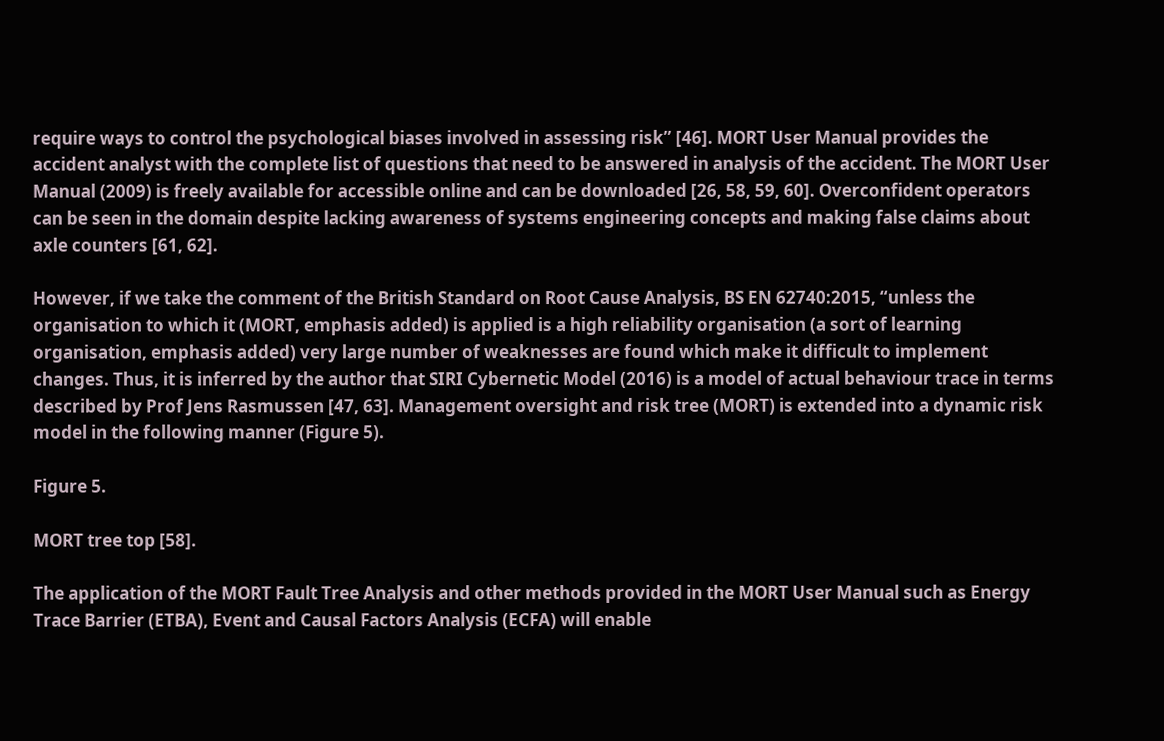require ways to control the psychological biases involved in assessing risk” [46]. MORT User Manual provides the accident analyst with the complete list of questions that need to be answered in analysis of the accident. The MORT User Manual (2009) is freely available for accessible online and can be downloaded [26, 58, 59, 60]. Overconfident operators can be seen in the domain despite lacking awareness of systems engineering concepts and making false claims about axle counters [61, 62].

However, if we take the comment of the British Standard on Root Cause Analysis, BS EN 62740:2015, “unless the organisation to which it (MORT, emphasis added) is applied is a high reliability organisation (a sort of learning organisation, emphasis added) very large number of weaknesses are found which make it difficult to implement changes. Thus, it is inferred by the author that SIRI Cybernetic Model (2016) is a model of actual behaviour trace in terms described by Prof Jens Rasmussen [47, 63]. Management oversight and risk tree (MORT) is extended into a dynamic risk model in the following manner (Figure 5).

Figure 5.

MORT tree top [58].

The application of the MORT Fault Tree Analysis and other methods provided in the MORT User Manual such as Energy Trace Barrier (ETBA), Event and Causal Factors Analysis (ECFA) will enable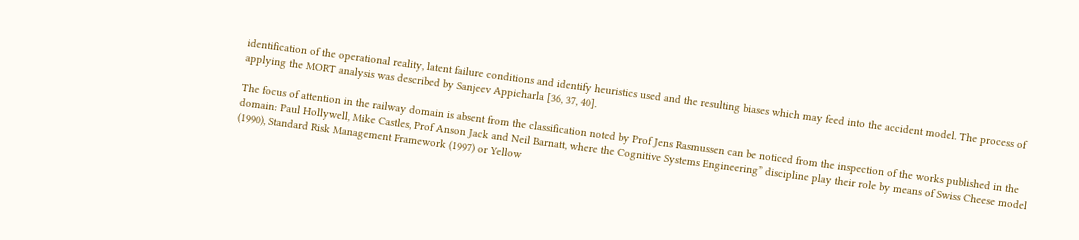identification of the operational reality, latent failure conditions and identify heuristics used and the resulting biases which may feed into the accident model. The process of applying the MORT analysis was described by Sanjeev Appicharla [36, 37, 40].

The focus of attention in the railway domain is absent from the classification noted by Prof Jens Rasmussen can be noticed from the inspection of the works published in the domain: Paul Hollywell, Mike Castles, Prof Anson Jack and Neil Barnatt, where the Cognitive Systems Engineering” discipline play their role by means of Swiss Cheese model (1990), Standard Risk Management Framework (1997) or Yellow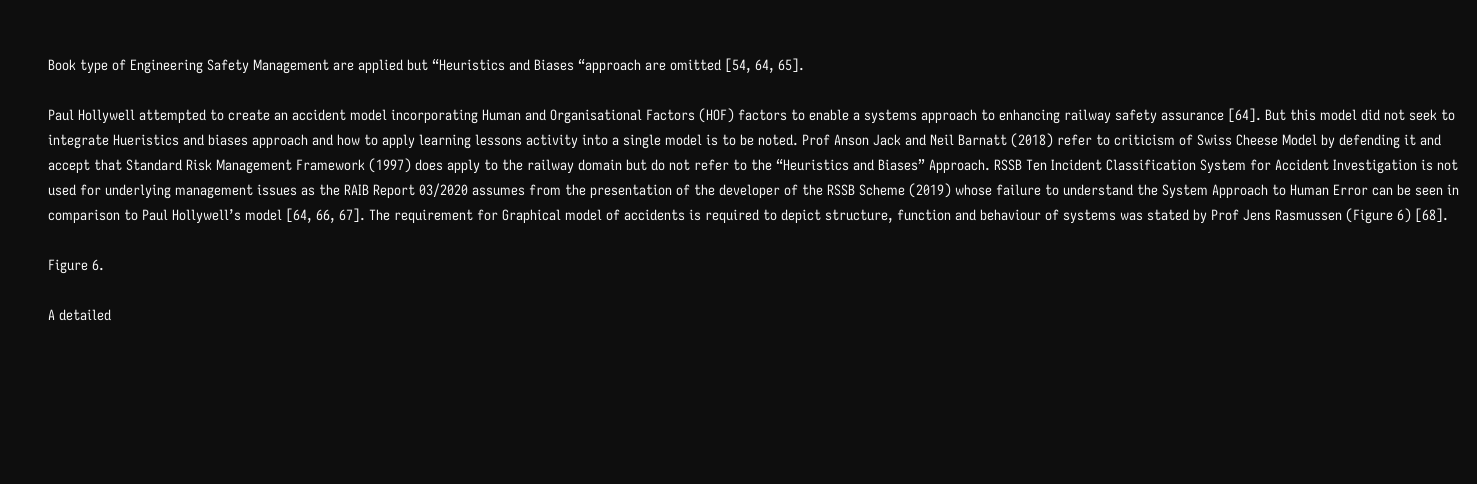Book type of Engineering Safety Management are applied but “Heuristics and Biases “approach are omitted [54, 64, 65].

Paul Hollywell attempted to create an accident model incorporating Human and Organisational Factors (HOF) factors to enable a systems approach to enhancing railway safety assurance [64]. But this model did not seek to integrate Hueristics and biases approach and how to apply learning lessons activity into a single model is to be noted. Prof Anson Jack and Neil Barnatt (2018) refer to criticism of Swiss Cheese Model by defending it and accept that Standard Risk Management Framework (1997) does apply to the railway domain but do not refer to the “Heuristics and Biases” Approach. RSSB Ten Incident Classification System for Accident Investigation is not used for underlying management issues as the RAIB Report 03/2020 assumes from the presentation of the developer of the RSSB Scheme (2019) whose failure to understand the System Approach to Human Error can be seen in comparison to Paul Hollywell’s model [64, 66, 67]. The requirement for Graphical model of accidents is required to depict structure, function and behaviour of systems was stated by Prof Jens Rasmussen (Figure 6) [68].

Figure 6.

A detailed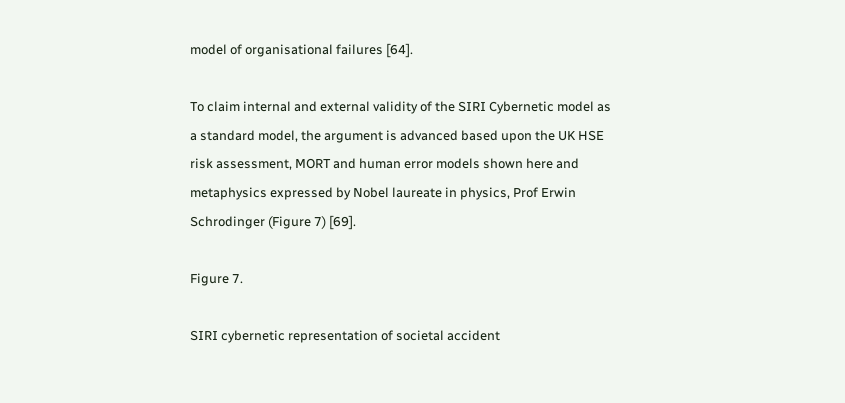model of organisational failures [64].

To claim internal and external validity of the SIRI Cybernetic model as a standard model, the argument is advanced based upon the UK HSE risk assessment, MORT and human error models shown here and metaphysics expressed by Nobel laureate in physics, Prof Erwin Schrodinger (Figure 7) [69].

Figure 7.

SIRI cybernetic representation of societal accident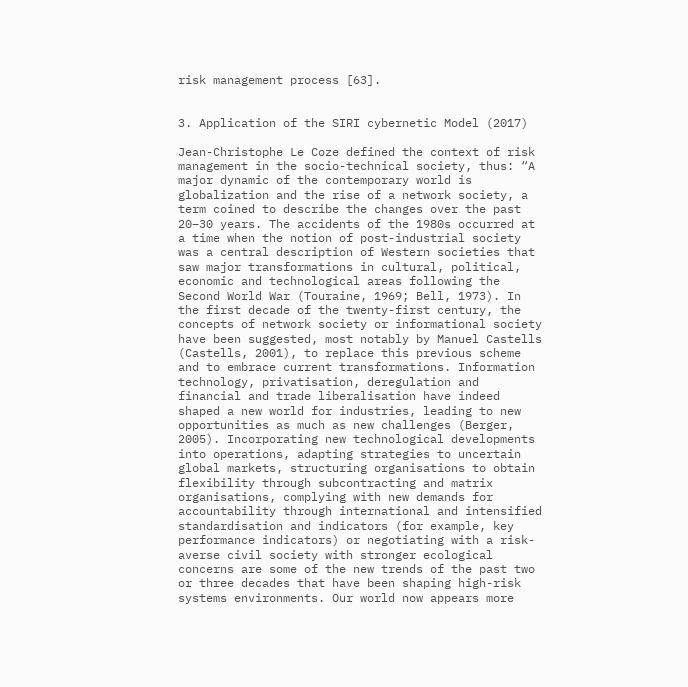risk management process [63].


3. Application of the SIRI cybernetic Model (2017)

Jean-Christophe Le Coze defined the context of risk management in the socio-technical society, thus: “A major dynamic of the contemporary world is globalization and the rise of a network society, a term coined to describe the changes over the past 20–30 years. The accidents of the 1980s occurred at a time when the notion of post-industrial society was a central description of Western societies that saw major transformations in cultural, political, economic and technological areas following the Second World War (Touraine, 1969; Bell, 1973). In the first decade of the twenty-first century, the concepts of network society or informational society have been suggested, most notably by Manuel Castells (Castells, 2001), to replace this previous scheme and to embrace current transformations. Information technology, privatisation, deregulation and financial and trade liberalisation have indeed shaped a new world for industries, leading to new opportunities as much as new challenges (Berger, 2005). Incorporating new technological developments into operations, adapting strategies to uncertain global markets, structuring organisations to obtain flexibility through subcontracting and matrix organisations, complying with new demands for accountability through international and intensified standardisation and indicators (for example, key performance indicators) or negotiating with a risk-averse civil society with stronger ecological concerns are some of the new trends of the past two or three decades that have been shaping high-risk systems environments. Our world now appears more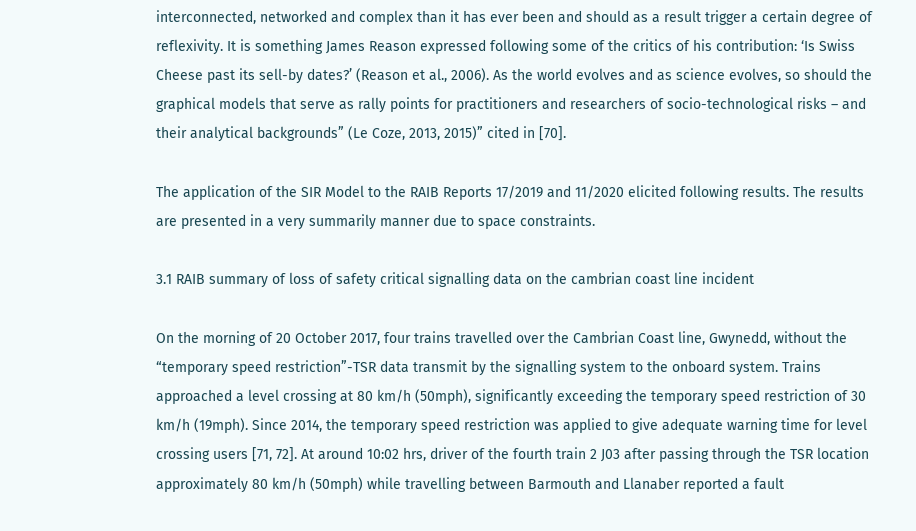interconnected, networked and complex than it has ever been and should as a result trigger a certain degree of reflexivity. It is something James Reason expressed following some of the critics of his contribution: ‘Is Swiss Cheese past its sell-by dates?’ (Reason et al., 2006). As the world evolves and as science evolves, so should the graphical models that serve as rally points for practitioners and researchers of socio-technological risks – and their analytical backgrounds” (Le Coze, 2013, 2015)” cited in [70].

The application of the SIR Model to the RAIB Reports 17/2019 and 11/2020 elicited following results. The results are presented in a very summarily manner due to space constraints.

3.1 RAIB summary of loss of safety critical signalling data on the cambrian coast line incident

On the morning of 20 October 2017, four trains travelled over the Cambrian Coast line, Gwynedd, without the “temporary speed restriction”-TSR data transmit by the signalling system to the onboard system. Trains approached a level crossing at 80 km/h (50mph), significantly exceeding the temporary speed restriction of 30 km/h (19mph). Since 2014, the temporary speed restriction was applied to give adequate warning time for level crossing users [71, 72]. At around 10:02 hrs, driver of the fourth train 2 J03 after passing through the TSR location approximately 80 km/h (50mph) while travelling between Barmouth and Llanaber reported a fault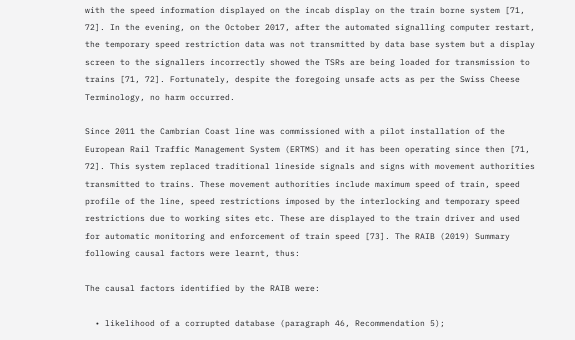with the speed information displayed on the incab display on the train borne system [71, 72]. In the evening, on the October 2017, after the automated signalling computer restart, the temporary speed restriction data was not transmitted by data base system but a display screen to the signallers incorrectly showed the TSRs are being loaded for transmission to trains [71, 72]. Fortunately, despite the foregoing unsafe acts as per the Swiss Cheese Terminology, no harm occurred.

Since 2011 the Cambrian Coast line was commissioned with a pilot installation of the European Rail Traffic Management System (ERTMS) and it has been operating since then [71, 72]. This system replaced traditional lineside signals and signs with movement authorities transmitted to trains. These movement authorities include maximum speed of train, speed profile of the line, speed restrictions imposed by the interlocking and temporary speed restrictions due to working sites etc. These are displayed to the train driver and used for automatic monitoring and enforcement of train speed [73]. The RAIB (2019) Summary following causal factors were learnt, thus:

The causal factors identified by the RAIB were:

  • likelihood of a corrupted database (paragraph 46, Recommendation 5);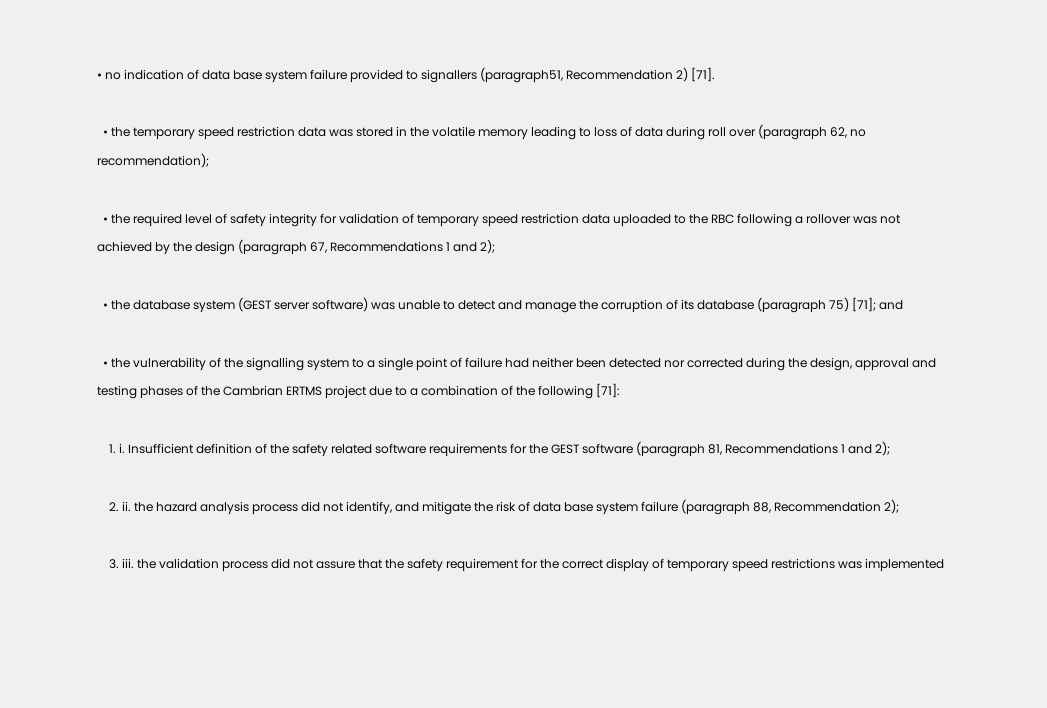• no indication of data base system failure provided to signallers (paragraph51, Recommendation 2) [71].

  • the temporary speed restriction data was stored in the volatile memory leading to loss of data during roll over (paragraph 62, no recommendation);

  • the required level of safety integrity for validation of temporary speed restriction data uploaded to the RBC following a rollover was not achieved by the design (paragraph 67, Recommendations 1 and 2);

  • the database system (GEST server software) was unable to detect and manage the corruption of its database (paragraph 75) [71]; and

  • the vulnerability of the signalling system to a single point of failure had neither been detected nor corrected during the design, approval and testing phases of the Cambrian ERTMS project due to a combination of the following [71]:

    1. i. Insufficient definition of the safety related software requirements for the GEST software (paragraph 81, Recommendations 1 and 2);

    2. ii. the hazard analysis process did not identify, and mitigate the risk of data base system failure (paragraph 88, Recommendation 2);

    3. iii. the validation process did not assure that the safety requirement for the correct display of temporary speed restrictions was implemented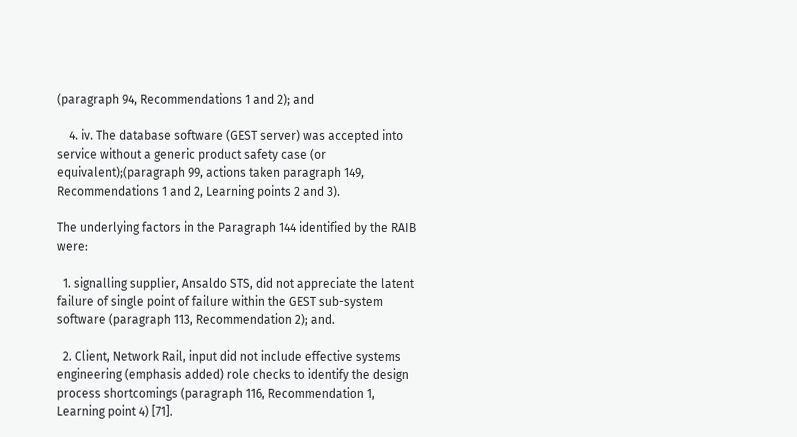(paragraph 94, Recommendations 1 and 2); and

    4. iv. The database software (GEST server) was accepted into service without a generic product safety case (or equivalent);(paragraph 99, actions taken paragraph 149, Recommendations 1 and 2, Learning points 2 and 3).

The underlying factors in the Paragraph 144 identified by the RAIB were:

  1. signalling supplier, Ansaldo STS, did not appreciate the latent failure of single point of failure within the GEST sub-system software (paragraph 113, Recommendation 2); and.

  2. Client, Network Rail, input did not include effective systems engineering (emphasis added) role checks to identify the design process shortcomings (paragraph 116, Recommendation 1, Learning point 4) [71].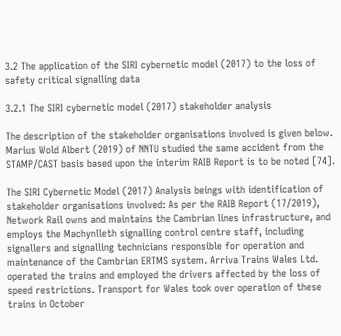3.2 The application of the SIRI cybernetic model (2017) to the loss of safety critical signalling data

3.2.1 The SIRI cybernetic model (2017) stakeholder analysis

The description of the stakeholder organisations involved is given below. Marius Wold Albert (2019) of NNTU studied the same accident from the STAMP/CAST basis based upon the interim RAIB Report is to be noted [74].

The SIRI Cybernetic Model (2017) Analysis beings with identification of stakeholder organisations involved: As per the RAIB Report (17/2019), Network Rail owns and maintains the Cambrian lines infrastructure, and employs the Machynlleth signalling control centre staff, including signallers and signalling technicians responsible for operation and maintenance of the Cambrian ERTMS system. Arriva Trains Wales Ltd. operated the trains and employed the drivers affected by the loss of speed restrictions. Transport for Wales took over operation of these trains in October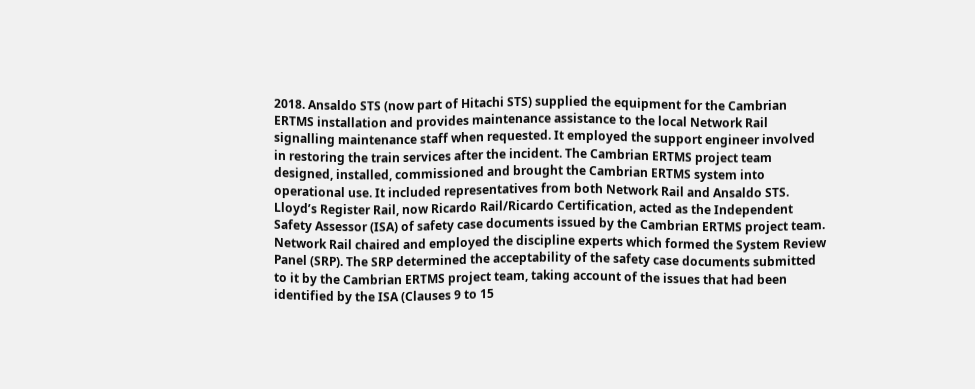2018. Ansaldo STS (now part of Hitachi STS) supplied the equipment for the Cambrian ERTMS installation and provides maintenance assistance to the local Network Rail signalling maintenance staff when requested. It employed the support engineer involved in restoring the train services after the incident. The Cambrian ERTMS project team designed, installed, commissioned and brought the Cambrian ERTMS system into operational use. It included representatives from both Network Rail and Ansaldo STS. Lloyd’s Register Rail, now Ricardo Rail/Ricardo Certification, acted as the Independent Safety Assessor (ISA) of safety case documents issued by the Cambrian ERTMS project team. Network Rail chaired and employed the discipline experts which formed the System Review Panel (SRP). The SRP determined the acceptability of the safety case documents submitted to it by the Cambrian ERTMS project team, taking account of the issues that had been identified by the ISA (Clauses 9 to 15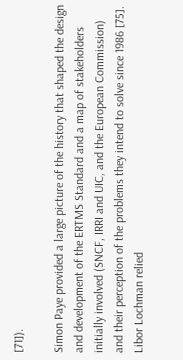[71]).

Simon Paye provided a large picture of the history that shaped the design and development of the ERTMS Standard and a map of stakeholders initially involved (SNCF, IRRI and UIC, and the European Commission) and their perception of the problems they intend to solve since 1986 [75]. Libor Lochman relied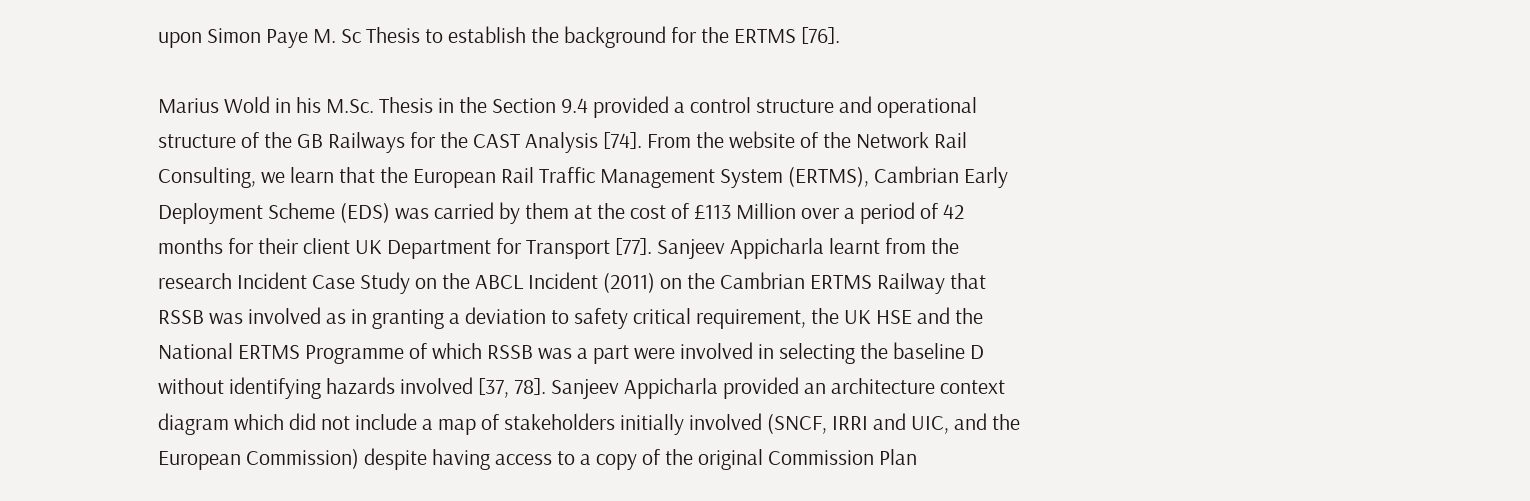upon Simon Paye M. Sc Thesis to establish the background for the ERTMS [76].

Marius Wold in his M.Sc. Thesis in the Section 9.4 provided a control structure and operational structure of the GB Railways for the CAST Analysis [74]. From the website of the Network Rail Consulting, we learn that the European Rail Traffic Management System (ERTMS), Cambrian Early Deployment Scheme (EDS) was carried by them at the cost of £113 Million over a period of 42 months for their client UK Department for Transport [77]. Sanjeev Appicharla learnt from the research Incident Case Study on the ABCL Incident (2011) on the Cambrian ERTMS Railway that RSSB was involved as in granting a deviation to safety critical requirement, the UK HSE and the National ERTMS Programme of which RSSB was a part were involved in selecting the baseline D without identifying hazards involved [37, 78]. Sanjeev Appicharla provided an architecture context diagram which did not include a map of stakeholders initially involved (SNCF, IRRI and UIC, and the European Commission) despite having access to a copy of the original Commission Plan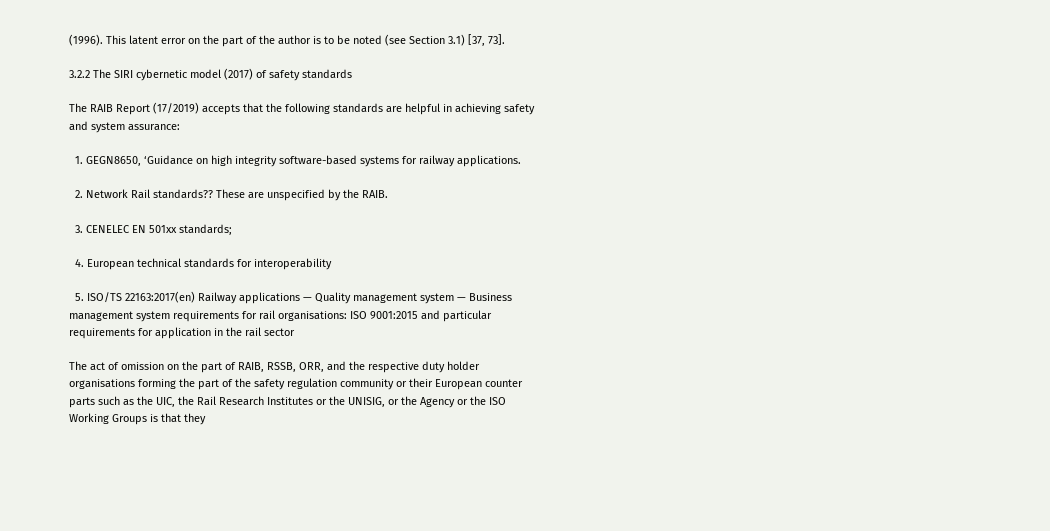(1996). This latent error on the part of the author is to be noted (see Section 3.1) [37, 73].

3.2.2 The SIRI cybernetic model (2017) of safety standards

The RAIB Report (17/2019) accepts that the following standards are helpful in achieving safety and system assurance:

  1. GEGN8650, ‘Guidance on high integrity software-based systems for railway applications.

  2. Network Rail standards?? These are unspecified by the RAIB.

  3. CENELEC EN 501xx standards;

  4. European technical standards for interoperability

  5. ISO/TS 22163:2017(en) Railway applications — Quality management system — Business management system requirements for rail organisations: ISO 9001:2015 and particular requirements for application in the rail sector

The act of omission on the part of RAIB, RSSB, ORR, and the respective duty holder organisations forming the part of the safety regulation community or their European counter parts such as the UIC, the Rail Research Institutes or the UNISIG, or the Agency or the ISO Working Groups is that they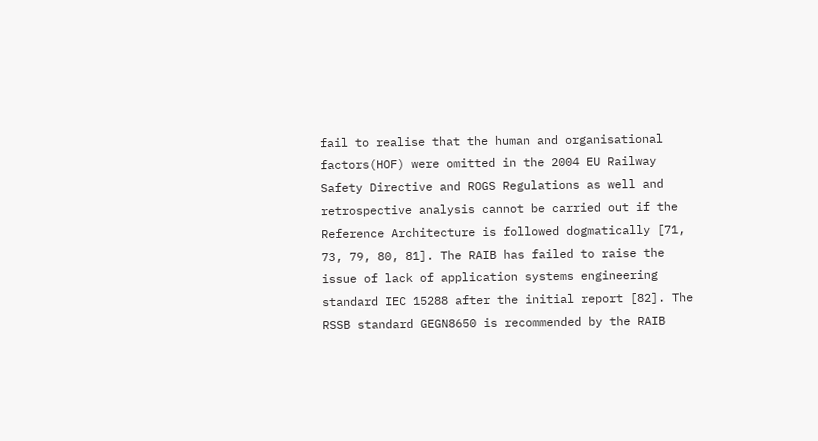fail to realise that the human and organisational factors(HOF) were omitted in the 2004 EU Railway Safety Directive and ROGS Regulations as well and retrospective analysis cannot be carried out if the Reference Architecture is followed dogmatically [71, 73, 79, 80, 81]. The RAIB has failed to raise the issue of lack of application systems engineering standard IEC 15288 after the initial report [82]. The RSSB standard GEGN8650 is recommended by the RAIB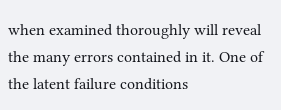when examined thoroughly will reveal the many errors contained in it. One of the latent failure conditions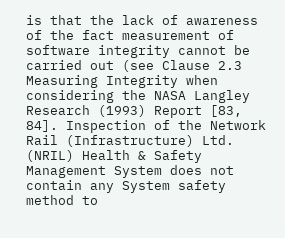is that the lack of awareness of the fact measurement of software integrity cannot be carried out (see Clause 2.3 Measuring Integrity when considering the NASA Langley Research (1993) Report [83, 84]. Inspection of the Network Rail (Infrastructure) Ltd. (NRIL) Health & Safety Management System does not contain any System safety method to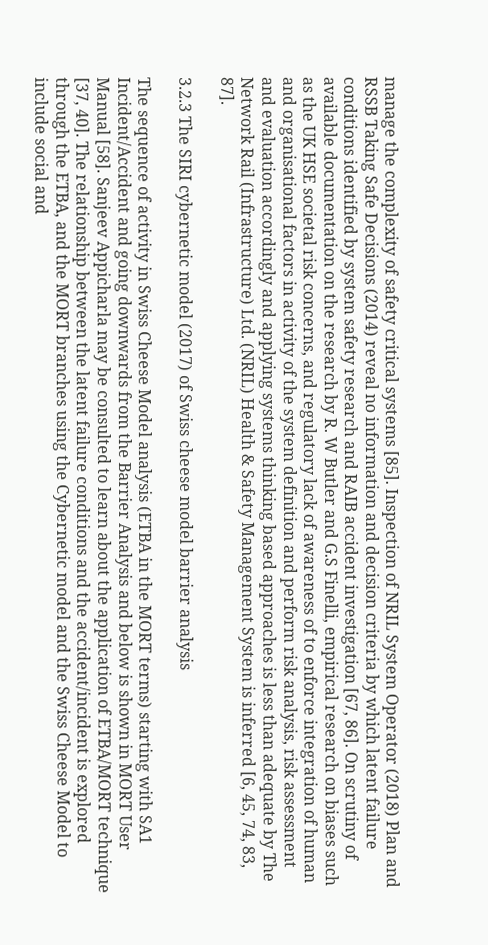manage the complexity of safety critical systems [85]. Inspection of NRIL System Operator (2018) Plan and RSSB Taking Safe Decisions (2014) reveal no information and decision criteria by which latent failure conditions identified by system safety research and RAIB accident investigation [67, 86]. On scrutiny of available documentation on the research by R. W Butler and G.S Finelli, empirical research on biases such as the UK HSE societal risk concerns, and regulatory lack of awareness of to enforce integration of human and organisational factors in activity of the system definition and perform risk analysis, risk assessment and evaluation accordingly and applying systems thinking based approaches is less than adequate by The Network Rail (Infrastructure) Ltd. (NRIL) Health & Safety Management System is inferred [6, 45, 74, 83, 87].

3.2.3 The SIRI cybernetic model (2017) of Swiss cheese model barrier analysis

The sequence of activity in Swiss Cheese Model analysis (ETBA in the MORT terms) starting with SA1 Incident/Accident and going downwards from the Barrier Analysis and below is shown in MORT User Manual [58]. Sanjeev Appicharla may be consulted to learn about the application of ETBA/MORT technique [37, 40]. The relationship between the latent failure conditions and the accident/incident is explored through the ETBA, and the MORT branches using the Cybernetic model and the Swiss Cheese Model to include social and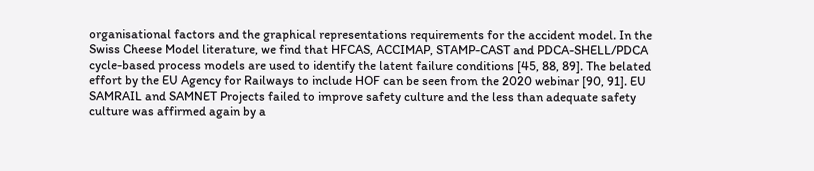organisational factors and the graphical representations requirements for the accident model. In the Swiss Cheese Model literature, we find that HFCAS, ACCIMAP, STAMP-CAST and PDCA-SHELL/PDCA cycle-based process models are used to identify the latent failure conditions [45, 88, 89]. The belated effort by the EU Agency for Railways to include HOF can be seen from the 2020 webinar [90, 91]. EU SAMRAIL and SAMNET Projects failed to improve safety culture and the less than adequate safety culture was affirmed again by a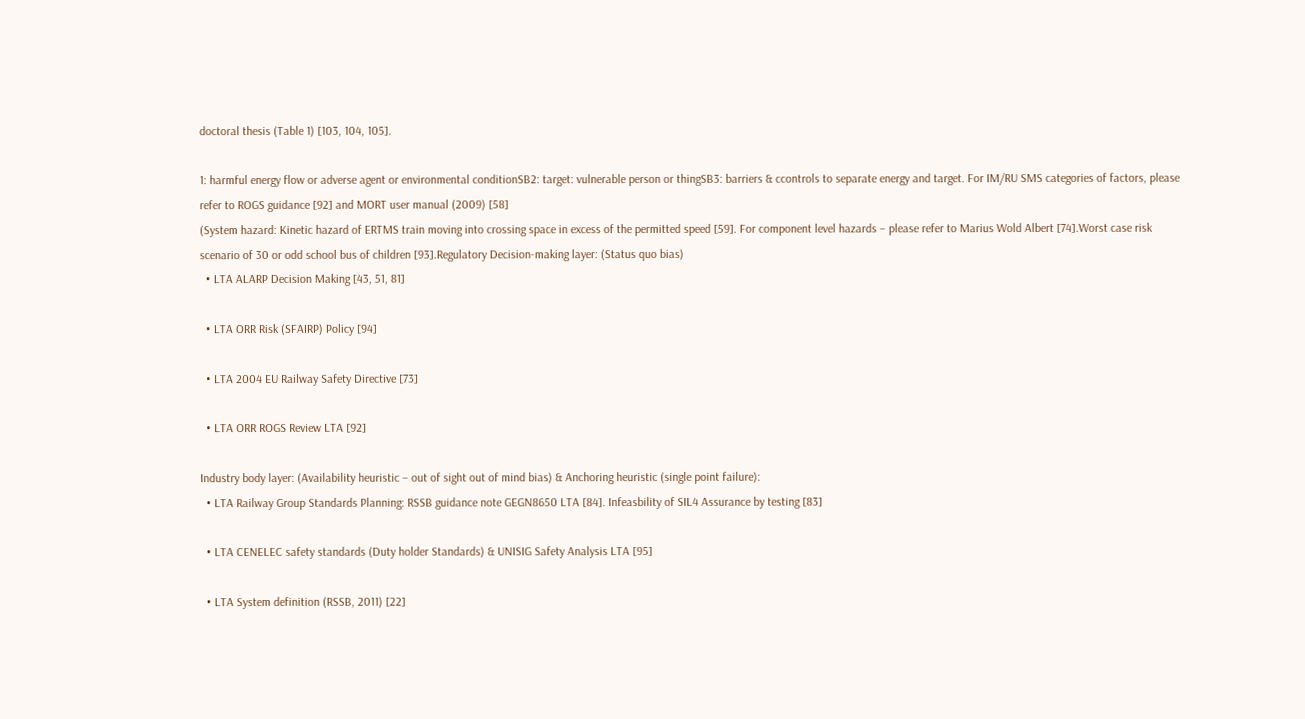doctoral thesis (Table 1) [103, 104, 105].

1: harmful energy flow or adverse agent or environmental conditionSB2: target: vulnerable person or thingSB3: barriers & ccontrols to separate energy and target. For IM/RU SMS categories of factors, please refer to ROGS guidance [92] and MORT user manual (2009) [58]
(System hazard: Kinetic hazard of ERTMS train moving into crossing space in excess of the permitted speed [59]. For component level hazards – please refer to Marius Wold Albert [74].Worst case risk scenario of 30 or odd school bus of children [93].Regulatory Decision-making layer: (Status quo bias)
  • LTA ALARP Decision Making [43, 51, 81]

  • LTA ORR Risk (SFAIRP) Policy [94]

  • LTA 2004 EU Railway Safety Directive [73]

  • LTA ORR ROGS Review LTA [92]

Industry body layer: (Availability heuristic – out of sight out of mind bias) & Anchoring heuristic (single point failure):
  • LTA Railway Group Standards Planning: RSSB guidance note GEGN8650 LTA [84]. Infeasbility of SIL4 Assurance by testing [83]

  • LTA CENELEC safety standards (Duty holder Standards) & UNISIG Safety Analysis LTA [95]

  • LTA System definition (RSSB, 2011) [22]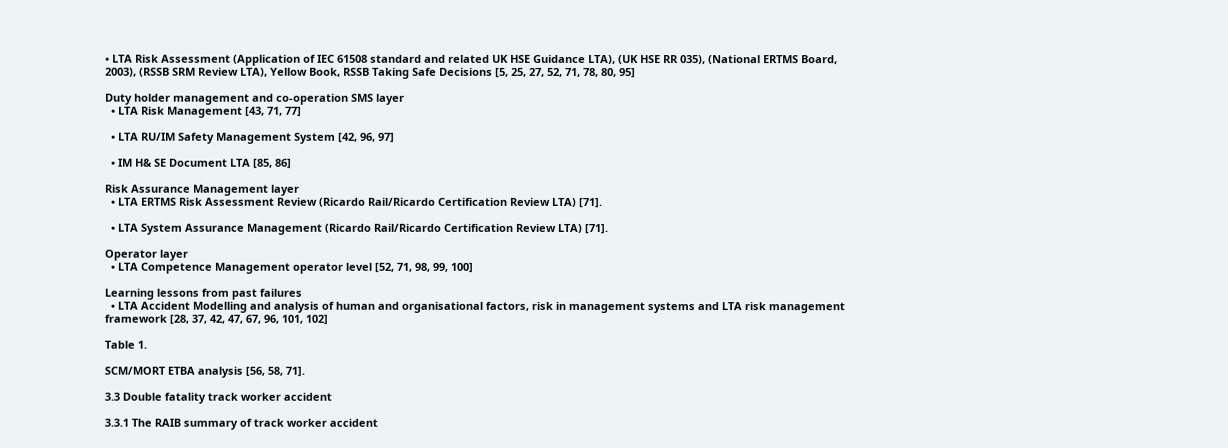• LTA Risk Assessment (Application of IEC 61508 standard and related UK HSE Guidance LTA), (UK HSE RR 035), (National ERTMS Board, 2003), (RSSB SRM Review LTA), Yellow Book, RSSB Taking Safe Decisions [5, 25, 27, 52, 71, 78, 80, 95]

Duty holder management and co-operation SMS layer
  • LTA Risk Management [43, 71, 77]

  • LTA RU/IM Safety Management System [42, 96, 97]

  • IM H& SE Document LTA [85, 86]

Risk Assurance Management layer
  • LTA ERTMS Risk Assessment Review (Ricardo Rail/Ricardo Certification Review LTA) [71].

  • LTA System Assurance Management (Ricardo Rail/Ricardo Certification Review LTA) [71].

Operator layer
  • LTA Competence Management operator level [52, 71, 98, 99, 100]

Learning lessons from past failures
  • LTA Accident Modelling and analysis of human and organisational factors, risk in management systems and LTA risk management framework [28, 37, 42, 47, 67, 96, 101, 102]

Table 1.

SCM/MORT ETBA analysis [56, 58, 71].

3.3 Double fatality track worker accident

3.3.1 The RAIB summary of track worker accident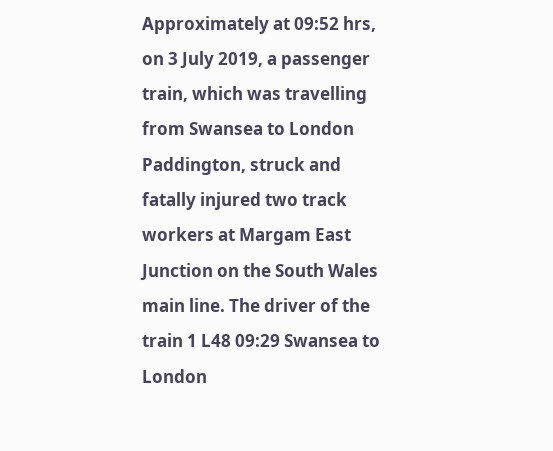Approximately at 09:52 hrs, on 3 July 2019, a passenger train, which was travelling from Swansea to London Paddington, struck and fatally injured two track workers at Margam East Junction on the South Wales main line. The driver of the train 1 L48 09:29 Swansea to London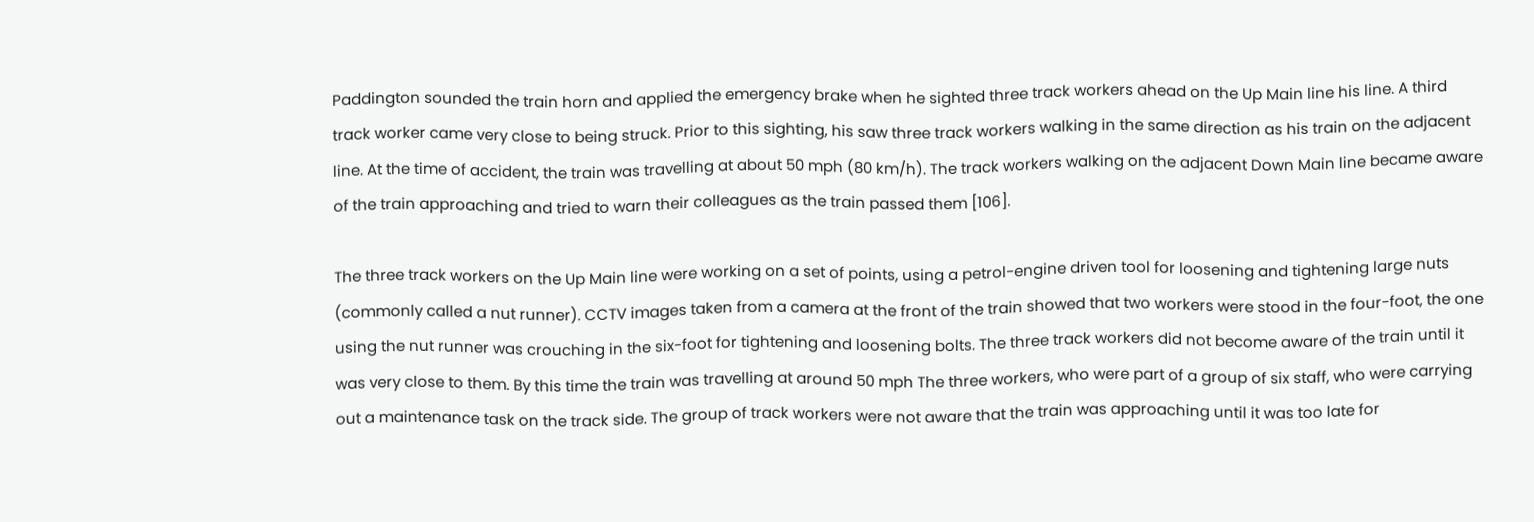Paddington sounded the train horn and applied the emergency brake when he sighted three track workers ahead on the Up Main line his line. A third track worker came very close to being struck. Prior to this sighting, his saw three track workers walking in the same direction as his train on the adjacent line. At the time of accident, the train was travelling at about 50 mph (80 km/h). The track workers walking on the adjacent Down Main line became aware of the train approaching and tried to warn their colleagues as the train passed them [106].

The three track workers on the Up Main line were working on a set of points, using a petrol-engine driven tool for loosening and tightening large nuts (commonly called a nut runner). CCTV images taken from a camera at the front of the train showed that two workers were stood in the four-foot, the one using the nut runner was crouching in the six-foot for tightening and loosening bolts. The three track workers did not become aware of the train until it was very close to them. By this time the train was travelling at around 50 mph The three workers, who were part of a group of six staff, who were carrying out a maintenance task on the track side. The group of track workers were not aware that the train was approaching until it was too late for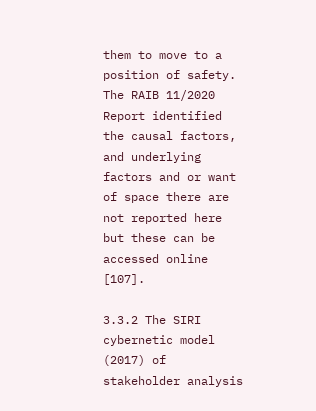them to move to a position of safety. The RAIB 11/2020 Report identified the causal factors, and underlying factors and or want of space there are not reported here but these can be accessed online [107].

3.3.2 The SIRI cybernetic model (2017) of stakeholder analysis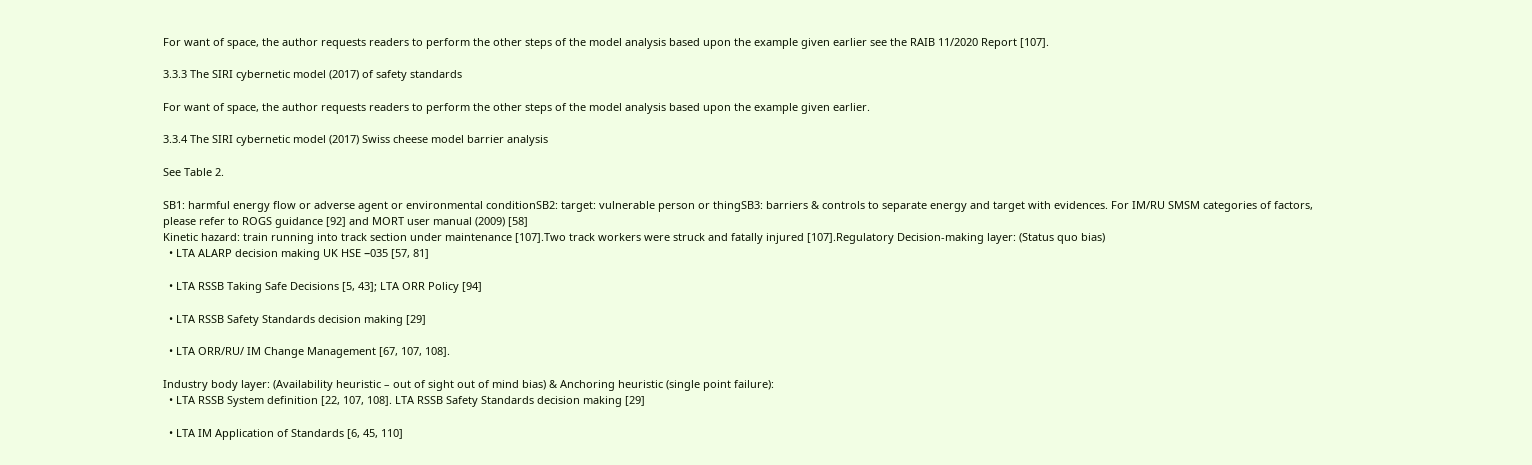For want of space, the author requests readers to perform the other steps of the model analysis based upon the example given earlier see the RAIB 11/2020 Report [107].

3.3.3 The SIRI cybernetic model (2017) of safety standards

For want of space, the author requests readers to perform the other steps of the model analysis based upon the example given earlier.

3.3.4 The SIRI cybernetic model (2017) Swiss cheese model barrier analysis

See Table 2.

SB1: harmful energy flow or adverse agent or environmental conditionSB2: target: vulnerable person or thingSB3: barriers & controls to separate energy and target with evidences. For IM/RU SMSM categories of factors, please refer to ROGS guidance [92] and MORT user manual (2009) [58]
Kinetic hazard: train running into track section under maintenance [107].Two track workers were struck and fatally injured [107].Regulatory Decision-making layer: (Status quo bias)
  • LTA ALARP decision making UK HSE −035 [57, 81]

  • LTA RSSB Taking Safe Decisions [5, 43]; LTA ORR Policy [94]

  • LTA RSSB Safety Standards decision making [29]

  • LTA ORR/RU/ IM Change Management [67, 107, 108].

Industry body layer: (Availability heuristic – out of sight out of mind bias) & Anchoring heuristic (single point failure):
  • LTA RSSB System definition [22, 107, 108]. LTA RSSB Safety Standards decision making [29]

  • LTA IM Application of Standards [6, 45, 110]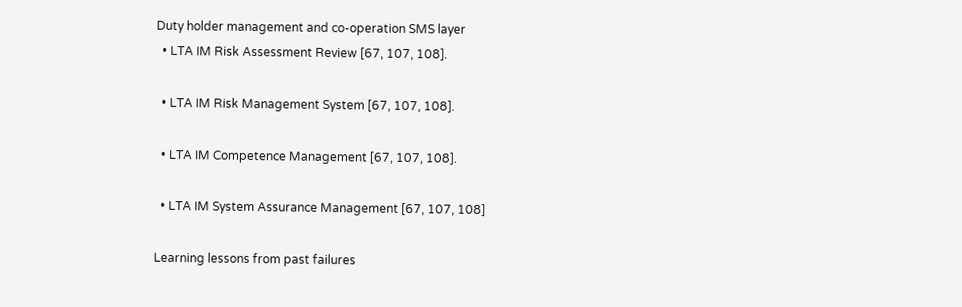Duty holder management and co-operation SMS layer
  • LTA IM Risk Assessment Review [67, 107, 108].

  • LTA IM Risk Management System [67, 107, 108].

  • LTA IM Competence Management [67, 107, 108].

  • LTA IM System Assurance Management [67, 107, 108]

Learning lessons from past failures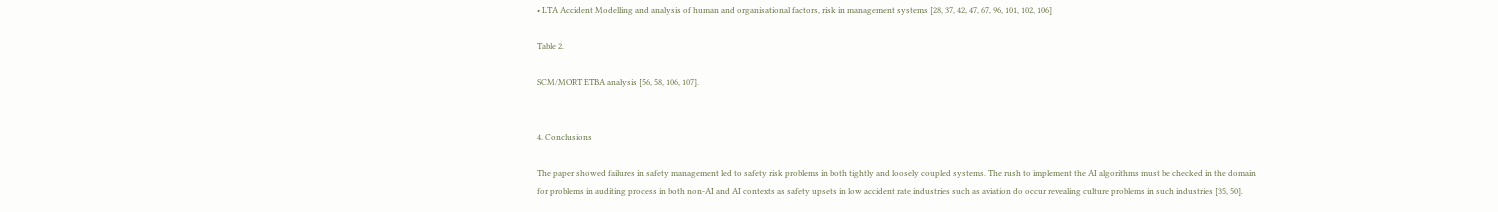• LTA Accident Modelling and analysis of human and organisational factors, risk in management systems [28, 37, 42, 47, 67, 96, 101, 102, 106]

Table 2.

SCM/MORT ETBA analysis [56, 58, 106, 107].


4. Conclusions

The paper showed failures in safety management led to safety risk problems in both tightly and loosely coupled systems. The rush to implement the AI algorithms must be checked in the domain for problems in auditing process in both non-AI and AI contexts as safety upsets in low accident rate industries such as aviation do occur revealing culture problems in such industries [35, 50].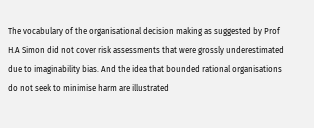The vocabulary of the organisational decision making as suggested by Prof H.A Simon did not cover risk assessments that were grossly underestimated due to imaginability bias. And the idea that bounded rational organisations do not seek to minimise harm are illustrated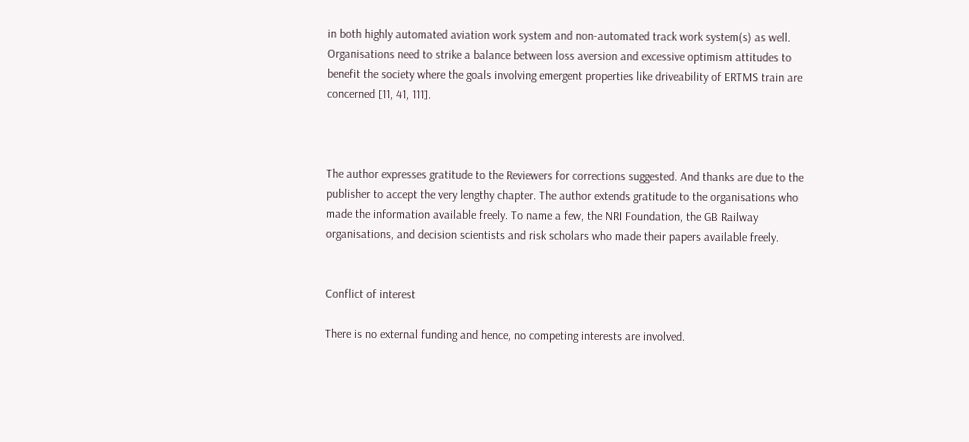in both highly automated aviation work system and non-automated track work system(s) as well. Organisations need to strike a balance between loss aversion and excessive optimism attitudes to benefit the society where the goals involving emergent properties like driveability of ERTMS train are concerned [11, 41, 111].



The author expresses gratitude to the Reviewers for corrections suggested. And thanks are due to the publisher to accept the very lengthy chapter. The author extends gratitude to the organisations who made the information available freely. To name a few, the NRI Foundation, the GB Railway organisations, and decision scientists and risk scholars who made their papers available freely.


Conflict of interest

There is no external funding and hence, no competing interests are involved.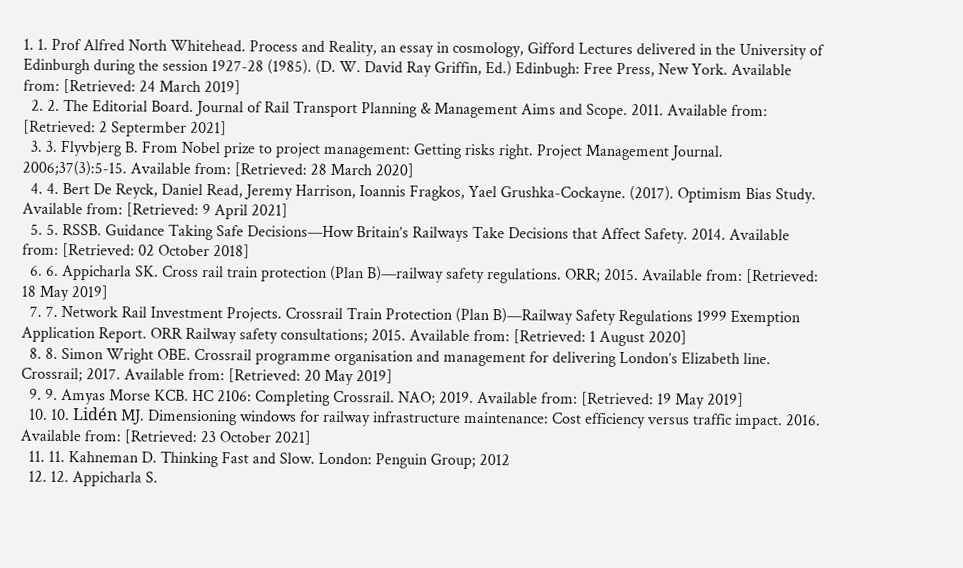1. 1. Prof Alfred North Whitehead. Process and Reality, an essay in cosmology, Gifford Lectures delivered in the University of Edinburgh during the session 1927-28 (1985). (D. W. David Ray Griffin, Ed.) Edinbugh: Free Press, New York. Available from: [Retrieved: 24 March 2019]
  2. 2. The Editorial Board. Journal of Rail Transport Planning & Management Aims and Scope. 2011. Available from: [Retrieved: 2 Septermber 2021]
  3. 3. Flyvbjerg B. From Nobel prize to project management: Getting risks right. Project Management Journal. 2006;37(3):5-15. Available from: [Retrieved: 28 March 2020]
  4. 4. Bert De Reyck, Daniel Read, Jeremy Harrison, Ioannis Fragkos, Yael Grushka-Cockayne. (2017). Optimism Bias Study. Available from: [Retrieved: 9 April 2021]
  5. 5. RSSB. Guidance Taking Safe Decisions—How Britain’s Railways Take Decisions that Affect Safety. 2014. Available from: [Retrieved: 02 October 2018]
  6. 6. Appicharla SK. Cross rail train protection (Plan B)—railway safety regulations. ORR; 2015. Available from: [Retrieved: 18 May 2019]
  7. 7. Network Rail Investment Projects. Crossrail Train Protection (Plan B)—Railway Safety Regulations 1999 Exemption Application Report. ORR Railway safety consultations; 2015. Available from: [Retrieved: 1 August 2020]
  8. 8. Simon Wright OBE. Crossrail programme organisation and management for delivering London’s Elizabeth line. Crossrail; 2017. Available from: [Retrieved: 20 May 2019]
  9. 9. Amyas Morse KCB. HC 2106: Completing Crossrail. NAO; 2019. Available from: [Retrieved: 19 May 2019]
  10. 10. Lidén MJ. Dimensioning windows for railway infrastructure maintenance: Cost efficiency versus traffic impact. 2016. Available from: [Retrieved: 23 October 2021]
  11. 11. Kahneman D. Thinking Fast and Slow. London: Penguin Group; 2012
  12. 12. Appicharla S.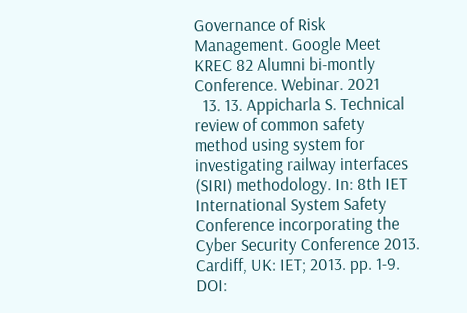Governance of Risk Management. Google Meet KREC 82 Alumni bi-montly Conference. Webinar. 2021
  13. 13. Appicharla S. Technical review of common safety method using system for investigating railway interfaces (SIRI) methodology. In: 8th IET International System Safety Conference incorporating the Cyber Security Conference 2013. Cardiff, UK: IET; 2013. pp. 1-9. DOI: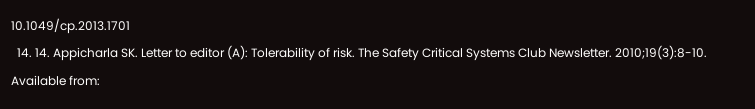10.1049/cp.2013.1701
  14. 14. Appicharla SK. Letter to editor (A): Tolerability of risk. The Safety Critical Systems Club Newsletter. 2010;19(3):8-10. Available from: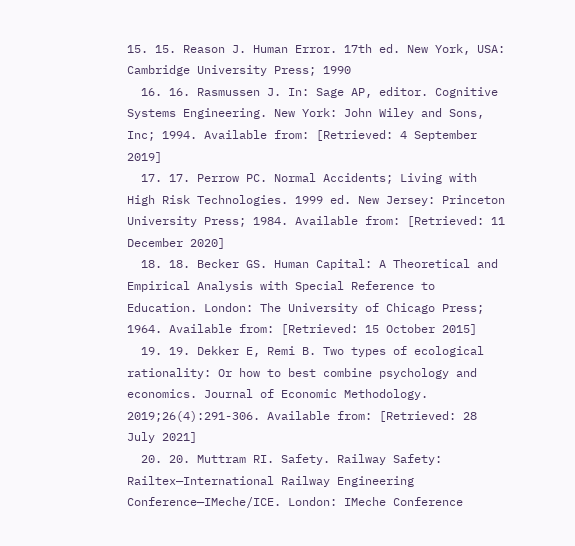15. 15. Reason J. Human Error. 17th ed. New York, USA: Cambridge University Press; 1990
  16. 16. Rasmussen J. In: Sage AP, editor. Cognitive Systems Engineering. New York: John Wiley and Sons, Inc; 1994. Available from: [Retrieved: 4 September 2019]
  17. 17. Perrow PC. Normal Accidents; Living with High Risk Technologies. 1999 ed. New Jersey: Princeton University Press; 1984. Available from: [Retrieved: 11 December 2020]
  18. 18. Becker GS. Human Capital: A Theoretical and Empirical Analysis with Special Reference to Education. London: The University of Chicago Press; 1964. Available from: [Retrieved: 15 October 2015]
  19. 19. Dekker E, Remi B. Two types of ecological rationality: Or how to best combine psychology and economics. Journal of Economic Methodology. 2019;26(4):291-306. Available from: [Retrieved: 28 July 2021]
  20. 20. Muttram RI. Safety. Railway Safety: Railtex—International Railway Engineering Conference—IMeche/ICE. London: IMeche Conference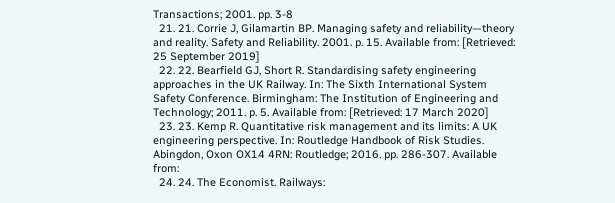Transactions; 2001. pp. 3-8
  21. 21. Corrie J, Gilamartin BP. Managing safety and reliability—theory and reality. Safety and Reliability. 2001. p. 15. Available from: [Retrieved: 25 September 2019]
  22. 22. Bearfield GJ, Short R. Standardising safety engineering approaches in the UK Railway. In: The Sixth International System Safety Conference. Birmingham: The Institution of Engineering and Technology; 2011. p. 5. Available from: [Retrieved: 17 March 2020]
  23. 23. Kemp R. Quantitative risk management and its limits: A UK engineering perspective. In: Routledge Handbook of Risk Studies. Abingdon, Oxon OX14 4RN: Routledge; 2016. pp. 286-307. Available from:
  24. 24. The Economist. Railways: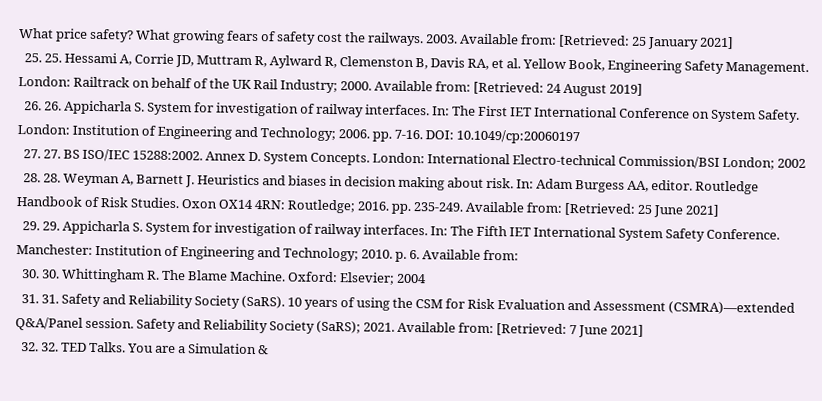What price safety? What growing fears of safety cost the railways. 2003. Available from: [Retrieved: 25 January 2021]
  25. 25. Hessami A, Corrie JD, Muttram R, Aylward R, Clemenston B, Davis RA, et al. Yellow Book, Engineering Safety Management. London: Railtrack on behalf of the UK Rail Industry; 2000. Available from: [Retrieved: 24 August 2019]
  26. 26. Appicharla S. System for investigation of railway interfaces. In: The First IET International Conference on System Safety. London: Institution of Engineering and Technology; 2006. pp. 7-16. DOI: 10.1049/cp:20060197
  27. 27. BS ISO/IEC 15288:2002. Annex D. System Concepts. London: International Electro-technical Commission/BSI London; 2002
  28. 28. Weyman A, Barnett J. Heuristics and biases in decision making about risk. In: Adam Burgess AA, editor. Routledge Handbook of Risk Studies. Oxon OX14 4RN: Routledge; 2016. pp. 235-249. Available from: [Retrieved: 25 June 2021]
  29. 29. Appicharla S. System for investigation of railway interfaces. In: The Fifth IET International System Safety Conference. Manchester: Institution of Engineering and Technology; 2010. p. 6. Available from:
  30. 30. Whittingham R. The Blame Machine. Oxford: Elsevier; 2004
  31. 31. Safety and Reliability Society (SaRS). 10 years of using the CSM for Risk Evaluation and Assessment (CSMRA)—extended Q&A/Panel session. Safety and Reliability Society (SaRS); 2021. Available from: [Retrieved: 7 June 2021]
  32. 32. TED Talks. You are a Simulation &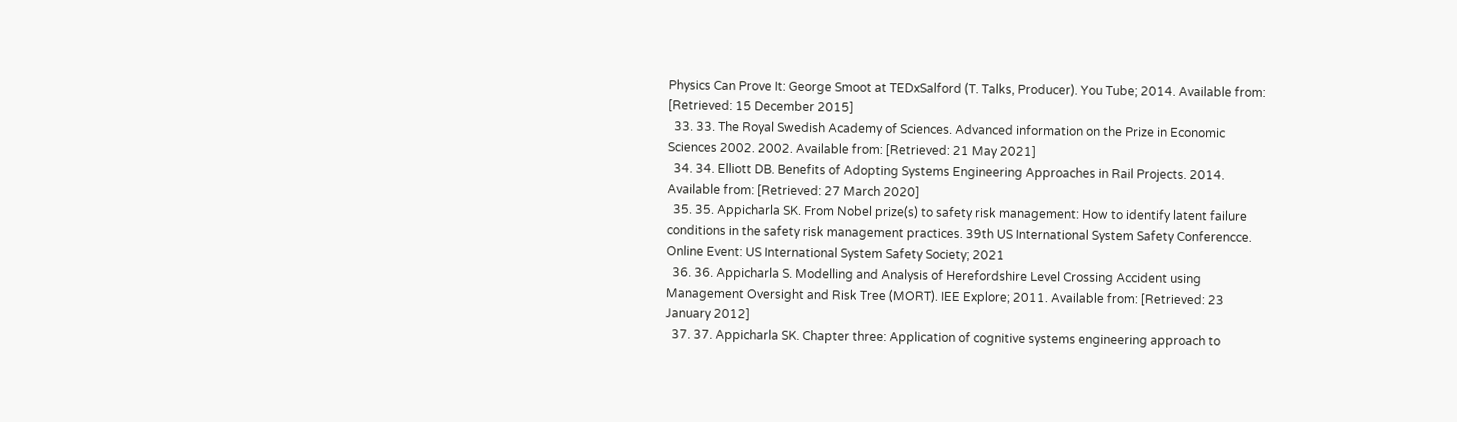Physics Can Prove It: George Smoot at TEDxSalford (T. Talks, Producer). You Tube; 2014. Available from: [Retrieved: 15 December 2015]
  33. 33. The Royal Swedish Academy of Sciences. Advanced information on the Prize in Economic Sciences 2002. 2002. Available from: [Retrieved: 21 May 2021]
  34. 34. Elliott DB. Benefits of Adopting Systems Engineering Approaches in Rail Projects. 2014. Available from: [Retrieved: 27 March 2020]
  35. 35. Appicharla SK. From Nobel prize(s) to safety risk management: How to identify latent failure conditions in the safety risk management practices. 39th US International System Safety Conferencce. Online Event: US International System Safety Society; 2021
  36. 36. Appicharla S. Modelling and Analysis of Herefordshire Level Crossing Accident using Management Oversight and Risk Tree (MORT). IEE Explore; 2011. Available from: [Retrieved: 23 January 2012]
  37. 37. Appicharla SK. Chapter three: Application of cognitive systems engineering approach to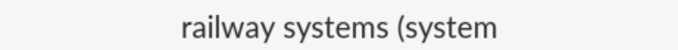railway systems (system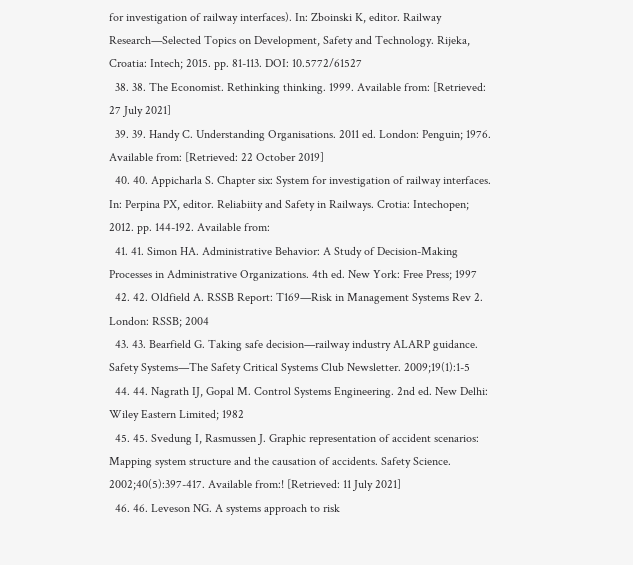for investigation of railway interfaces). In: Zboinski K, editor. Railway Research—Selected Topics on Development, Safety and Technology. Rijeka, Croatia: Intech; 2015. pp. 81-113. DOI: 10.5772/61527
  38. 38. The Economist. Rethinking thinking. 1999. Available from: [Retrieved: 27 July 2021]
  39. 39. Handy C. Understanding Organisations. 2011 ed. London: Penguin; 1976. Available from: [Retrieved: 22 October 2019]
  40. 40. Appicharla S. Chapter six: System for investigation of railway interfaces. In: Perpina PX, editor. Reliabiity and Safety in Railways. Crotia: Intechopen; 2012. pp. 144-192. Available from:
  41. 41. Simon HA. Administrative Behavior: A Study of Decision-Making Processes in Administrative Organizations. 4th ed. New York: Free Press; 1997
  42. 42. Oldfield A. RSSB Report: T169—Risk in Management Systems Rev 2. London: RSSB; 2004
  43. 43. Bearfield G. Taking safe decision—railway industry ALARP guidance. Safety Systems—The Safety Critical Systems Club Newsletter. 2009;19(1):1-5
  44. 44. Nagrath IJ, Gopal M. Control Systems Engineering. 2nd ed. New Delhi: Wiley Eastern Limited; 1982
  45. 45. Svedung I, Rasmussen J. Graphic representation of accident scenarios: Mapping system structure and the causation of accidents. Safety Science. 2002;40(5):397-417. Available from:! [Retrieved: 11 July 2021]
  46. 46. Leveson NG. A systems approach to risk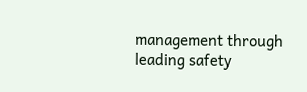management through leading safety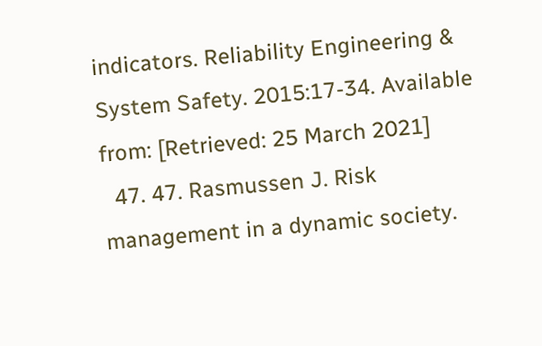indicators. Reliability Engineering & System Safety. 2015:17-34. Available from: [Retrieved: 25 March 2021]
  47. 47. Rasmussen J. Risk management in a dynamic society.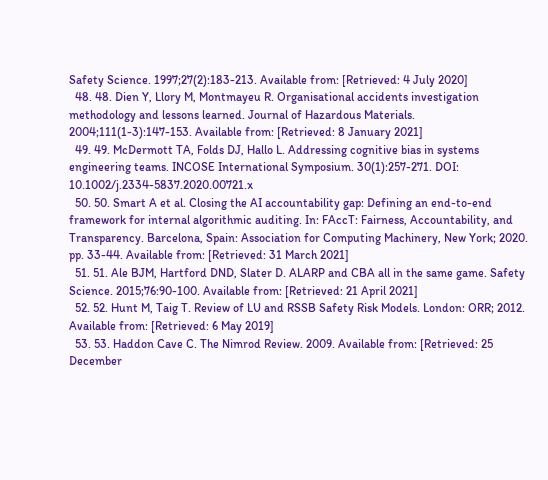Safety Science. 1997;27(2):183-213. Available from: [Retrieved: 4 July 2020]
  48. 48. Dien Y, Llory M, Montmayeu R. Organisational accidents investigation methodology and lessons learned. Journal of Hazardous Materials. 2004;111(1-3):147-153. Available from: [Retrieved: 8 January 2021]
  49. 49. McDermott TA, Folds DJ, Hallo L. Addressing cognitive bias in systems engineering teams. INCOSE International Symposium. 30(1):257-271. DOI: 10.1002/j.2334-5837.2020.00721.x
  50. 50. Smart A et al. Closing the AI accountability gap: Defining an end-to-end framework for internal algorithmic auditing. In: FAccT: Fairness, Accountability, and Transparency. Barcelona, Spain: Association for Computing Machinery, New York; 2020. pp. 33-44. Available from: [Retrieved: 31 March 2021]
  51. 51. Ale BJM, Hartford DND, Slater D. ALARP and CBA all in the same game. Safety Science. 2015;76:90-100. Available from: [Retrieved: 21 April 2021]
  52. 52. Hunt M, Taig T. Review of LU and RSSB Safety Risk Models. London: ORR; 2012. Available from: [Retrieved: 6 May 2019]
  53. 53. Haddon Cave C. The Nimrod Review. 2009. Available from: [Retrieved: 25 December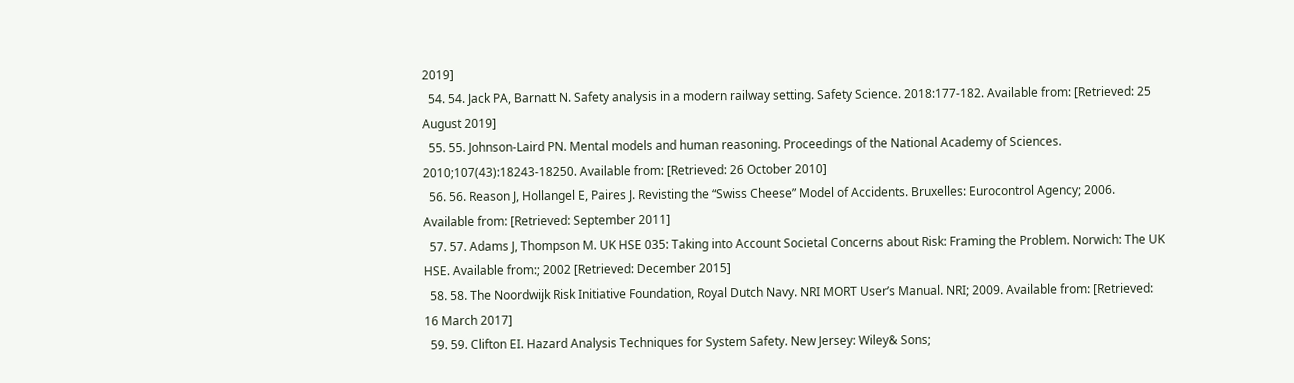2019]
  54. 54. Jack PA, Barnatt N. Safety analysis in a modern railway setting. Safety Science. 2018:177-182. Available from: [Retrieved: 25 August 2019]
  55. 55. Johnson-Laird PN. Mental models and human reasoning. Proceedings of the National Academy of Sciences. 2010;107(43):18243-18250. Available from: [Retrieved: 26 October 2010]
  56. 56. Reason J, Hollangel E, Paires J. Revisting the “Swiss Cheese” Model of Accidents. Bruxelles: Eurocontrol Agency; 2006. Available from: [Retrieved: September 2011]
  57. 57. Adams J, Thompson M. UK HSE 035: Taking into Account Societal Concerns about Risk: Framing the Problem. Norwich: The UK HSE. Available from:; 2002 [Retrieved: December 2015]
  58. 58. The Noordwijk Risk Initiative Foundation, Royal Dutch Navy. NRI MORT User’s Manual. NRI; 2009. Available from: [Retrieved: 16 March 2017]
  59. 59. Clifton EI. Hazard Analysis Techniques for System Safety. New Jersey: Wiley& Sons;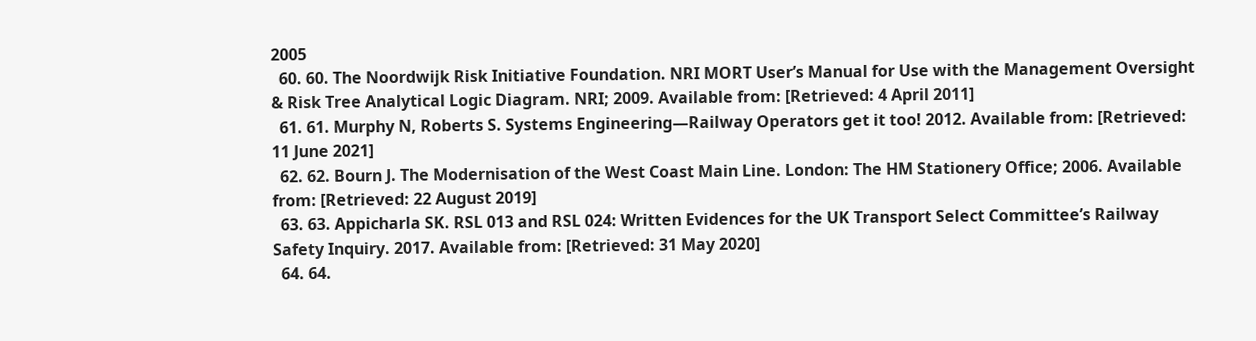2005
  60. 60. The Noordwijk Risk Initiative Foundation. NRI MORT User’s Manual for Use with the Management Oversight & Risk Tree Analytical Logic Diagram. NRI; 2009. Available from: [Retrieved: 4 April 2011]
  61. 61. Murphy N, Roberts S. Systems Engineering—Railway Operators get it too! 2012. Available from: [Retrieved: 11 June 2021]
  62. 62. Bourn J. The Modernisation of the West Coast Main Line. London: The HM Stationery Office; 2006. Available from: [Retrieved: 22 August 2019]
  63. 63. Appicharla SK. RSL 013 and RSL 024: Written Evidences for the UK Transport Select Committee’s Railway Safety Inquiry. 2017. Available from: [Retrieved: 31 May 2020]
  64. 64.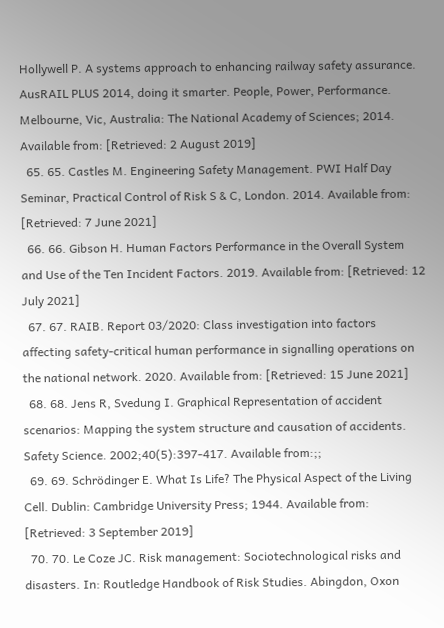Hollywell P. A systems approach to enhancing railway safety assurance. AusRAIL PLUS 2014, doing it smarter. People, Power, Performance. Melbourne, Vic, Australia: The National Academy of Sciences; 2014. Available from: [Retrieved: 2 August 2019]
  65. 65. Castles M. Engineering Safety Management. PWI Half Day Seminar, Practical Control of Risk S & C, London. 2014. Available from: [Retrieved: 7 June 2021]
  66. 66. Gibson H. Human Factors Performance in the Overall System and Use of the Ten Incident Factors. 2019. Available from: [Retrieved: 12 July 2021]
  67. 67. RAIB. Report 03/2020: Class investigation into factors affecting safety-critical human performance in signalling operations on the national network. 2020. Available from: [Retrieved: 15 June 2021]
  68. 68. Jens R, Svedung I. Graphical Representation of accident scenarios: Mapping the system structure and causation of accidents. Safety Science. 2002;40(5):397-417. Available from:;;
  69. 69. Schrödinger E. What Is Life? The Physical Aspect of the Living Cell. Dublin: Cambridge University Press; 1944. Available from: [Retrieved: 3 September 2019]
  70. 70. Le Coze JC. Risk management: Sociotechnological risks and disasters. In: Routledge Handbook of Risk Studies. Abingdon, Oxon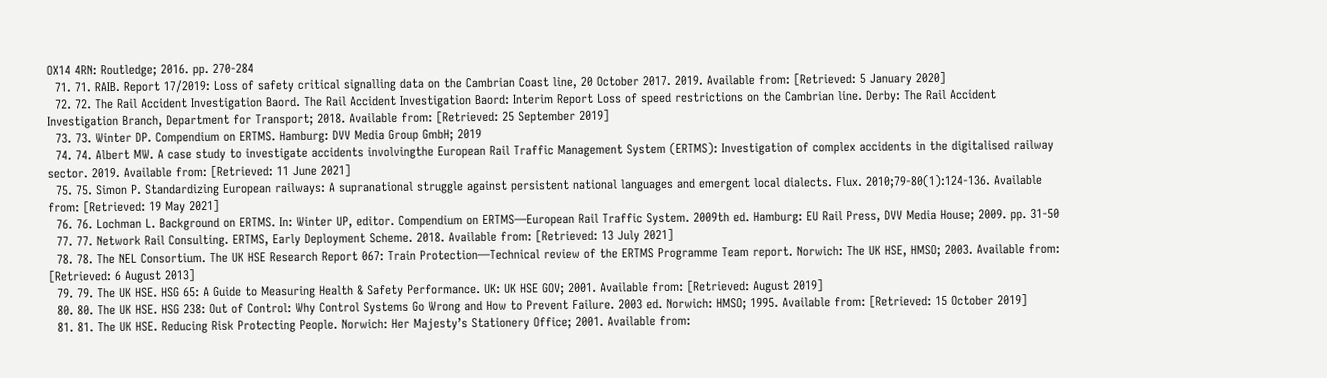OX14 4RN: Routledge; 2016. pp. 270-284
  71. 71. RAIB. Report 17/2019: Loss of safety critical signalling data on the Cambrian Coast line, 20 October 2017. 2019. Available from: [Retrieved: 5 January 2020]
  72. 72. The Rail Accident Investigation Baord. The Rail Accident Investigation Baord: Interim Report Loss of speed restrictions on the Cambrian line. Derby: The Rail Accident Investigation Branch, Department for Transport; 2018. Available from: [Retrieved: 25 September 2019]
  73. 73. Winter DP. Compendium on ERTMS. Hamburg: DVV Media Group GmbH; 2019
  74. 74. Albert MW. A case study to investigate accidents involvingthe European Rail Traffic Management System (ERTMS): Investigation of complex accidents in the digitalised railway sector. 2019. Available from: [Retrieved: 11 June 2021]
  75. 75. Simon P. Standardizing European railways: A supranational struggle against persistent national languages and emergent local dialects. Flux. 2010;79-80(1):124-136. Available from: [Retrieved: 19 May 2021]
  76. 76. Lochman L. Background on ERTMS. In: Winter UP, editor. Compendium on ERTMS—European Rail Traffic System. 2009th ed. Hamburg: EU Rail Press, DVV Media House; 2009. pp. 31-50
  77. 77. Network Rail Consulting. ERTMS, Early Deployment Scheme. 2018. Available from: [Retrieved: 13 July 2021]
  78. 78. The NEL Consortium. The UK HSE Research Report 067: Train Protection—Technical review of the ERTMS Programme Team report. Norwich: The UK HSE, HMSO; 2003. Available from: [Retrieved: 6 August 2013]
  79. 79. The UK HSE. HSG 65: A Guide to Measuring Health & Safety Performance. UK: UK HSE GOV; 2001. Available from: [Retrieved: August 2019]
  80. 80. The UK HSE. HSG 238: Out of Control: Why Control Systems Go Wrong and How to Prevent Failure. 2003 ed. Norwich: HMSO; 1995. Available from: [Retrieved: 15 October 2019]
  81. 81. The UK HSE. Reducing Risk Protecting People. Norwich: Her Majesty’s Stationery Office; 2001. Available from: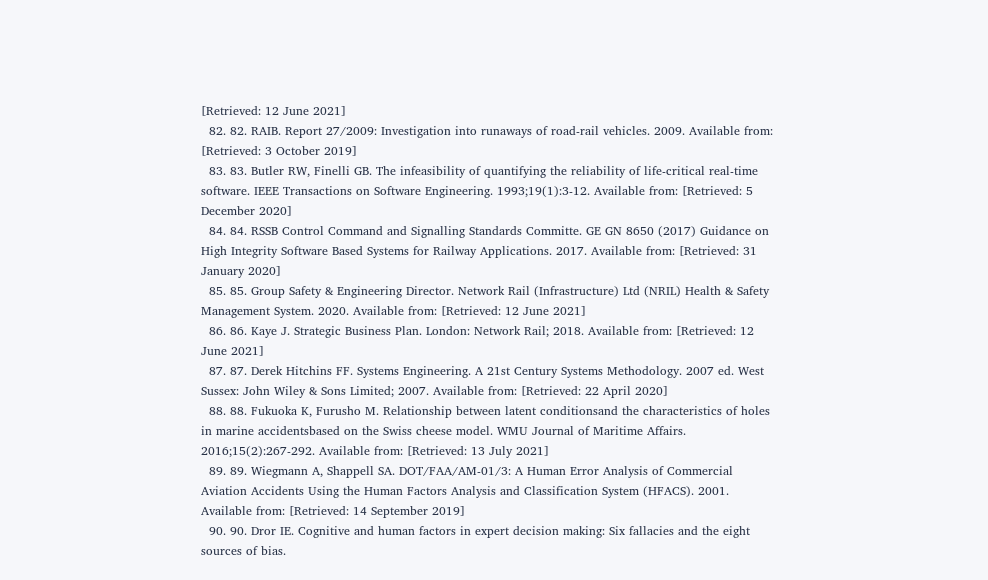[Retrieved: 12 June 2021]
  82. 82. RAIB. Report 27/2009: Investigation into runaways of road-rail vehicles. 2009. Available from: [Retrieved: 3 October 2019]
  83. 83. Butler RW, Finelli GB. The infeasibility of quantifying the reliability of life-critical real-time software. IEEE Transactions on Software Engineering. 1993;19(1):3-12. Available from: [Retrieved: 5 December 2020]
  84. 84. RSSB Control Command and Signalling Standards Committe. GE GN 8650 (2017) Guidance on High Integrity Software Based Systems for Railway Applications. 2017. Available from: [Retrieved: 31 January 2020]
  85. 85. Group Safety & Engineering Director. Network Rail (Infrastructure) Ltd (NRIL) Health & Safety Management System. 2020. Available from: [Retrieved: 12 June 2021]
  86. 86. Kaye J. Strategic Business Plan. London: Network Rail; 2018. Available from: [Retrieved: 12 June 2021]
  87. 87. Derek Hitchins FF. Systems Engineering. A 21st Century Systems Methodology. 2007 ed. West Sussex: John Wiley & Sons Limited; 2007. Available from: [Retrieved: 22 April 2020]
  88. 88. Fukuoka K, Furusho M. Relationship between latent conditionsand the characteristics of holes in marine accidentsbased on the Swiss cheese model. WMU Journal of Maritime Affairs. 2016;15(2):267-292. Available from: [Retrieved: 13 July 2021]
  89. 89. Wiegmann A, Shappell SA. DOT/FAA/AM-01/3: A Human Error Analysis of Commercial Aviation Accidents Using the Human Factors Analysis and Classification System (HFACS). 2001. Available from: [Retrieved: 14 September 2019]
  90. 90. Dror IE. Cognitive and human factors in expert decision making: Six fallacies and the eight sources of bias.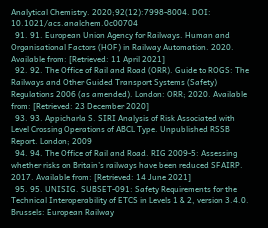Analytical Chemistry. 2020;92(12):7998-8004. DOI: 10.1021/acs.analchem.0c00704
  91. 91. European Union Agency for Railways. Human and Organisational Factors (HOF) in Railway Automation. 2020. Available from: [Retrieved: 11 April 2021]
  92. 92. The Office of Rail and Road (ORR). Guide to ROGS: The Railways and Other Guided Transport Systems (Safety) Regulations 2006 (as amended). London: ORR; 2020. Available from: [Retrieved: 23 December 2020]
  93. 93. Appicharla S. SIRI Analysis of Risk Associated with Level Crossing Operations of ABCL Type. Unpublished RSSB Report. London; 2009
  94. 94. The Office of Rail and Road. RIG 2009-5: Assessing whether risks on Britain’s railways have been reduced SFAIRP. 2017. Available from: [Retrieved: 14 June 2021]
  95. 95. UNISIG. SUBSET-091: Safety Requirements for the Technical Interoperability of ETCS in Levels 1 & 2, version 3.4.0. Brussels: European Railway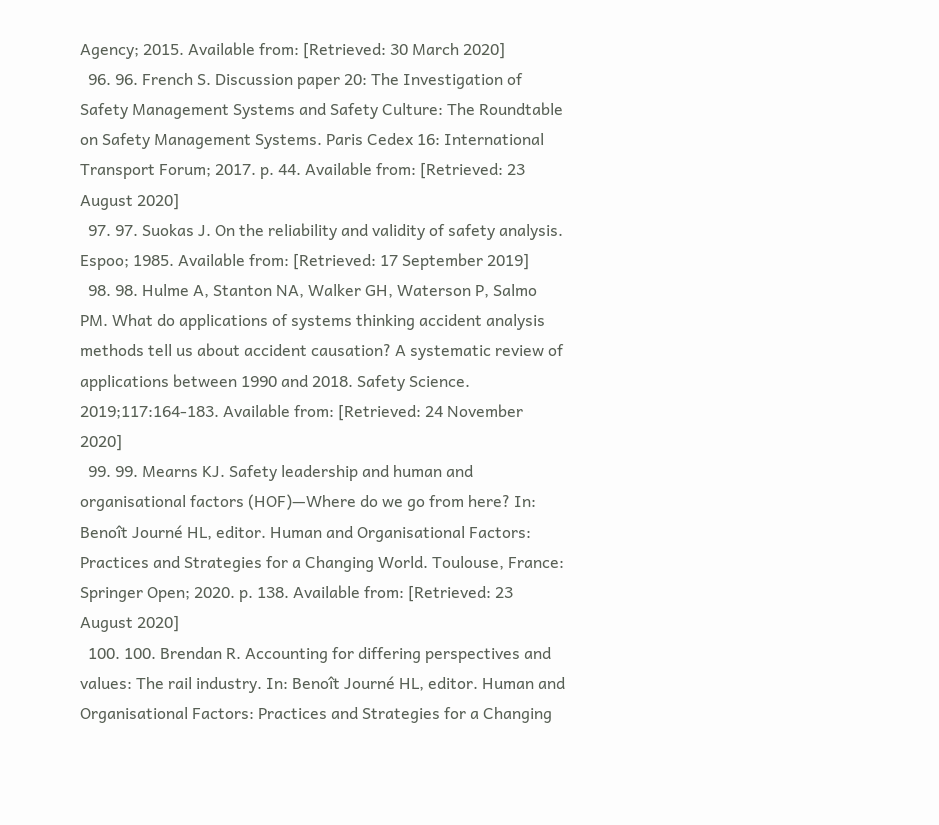Agency; 2015. Available from: [Retrieved: 30 March 2020]
  96. 96. French S. Discussion paper 20: The Investigation of Safety Management Systems and Safety Culture: The Roundtable on Safety Management Systems. Paris Cedex 16: International Transport Forum; 2017. p. 44. Available from: [Retrieved: 23 August 2020]
  97. 97. Suokas J. On the reliability and validity of safety analysis. Espoo; 1985. Available from: [Retrieved: 17 September 2019]
  98. 98. Hulme A, Stanton NA, Walker GH, Waterson P, Salmo PM. What do applications of systems thinking accident analysis methods tell us about accident causation? A systematic review of applications between 1990 and 2018. Safety Science. 2019;117:164-183. Available from: [Retrieved: 24 November 2020]
  99. 99. Mearns KJ. Safety leadership and human and organisational factors (HOF)—Where do we go from here? In: Benoît Journé HL, editor. Human and Organisational Factors: Practices and Strategies for a Changing World. Toulouse, France: Springer Open; 2020. p. 138. Available from: [Retrieved: 23 August 2020]
  100. 100. Brendan R. Accounting for differing perspectives and values: The rail industry. In: Benoît Journé HL, editor. Human and Organisational Factors: Practices and Strategies for a Changing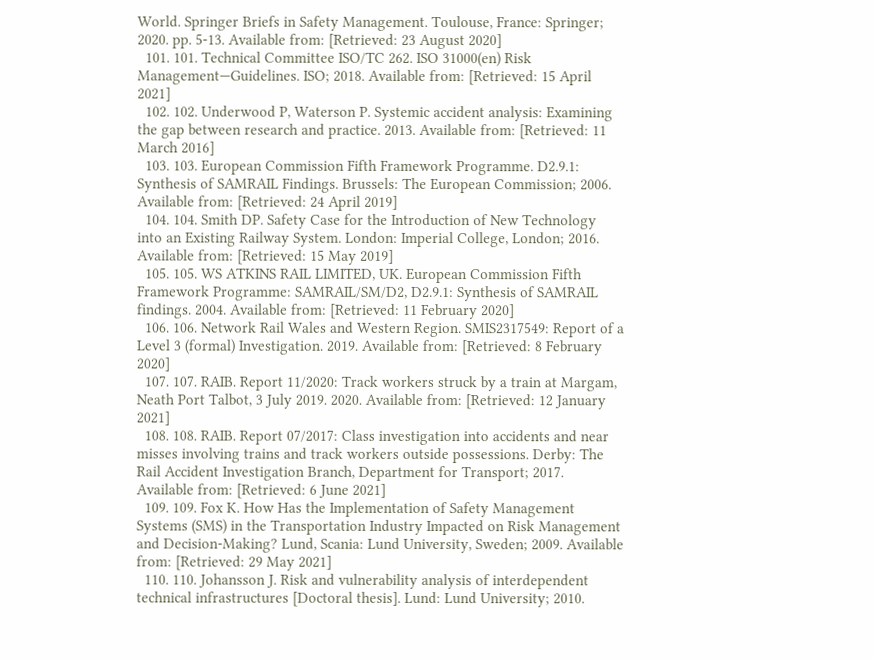World. Springer Briefs in Safety Management. Toulouse, France: Springer; 2020. pp. 5-13. Available from: [Retrieved: 23 August 2020]
  101. 101. Technical Committee ISO/TC 262. ISO 31000(en) Risk Management—Guidelines. ISO; 2018. Available from: [Retrieved: 15 April 2021]
  102. 102. Underwood P, Waterson P. Systemic accident analysis: Examining the gap between research and practice. 2013. Available from: [Retrieved: 11 March 2016]
  103. 103. European Commission Fifth Framework Programme. D2.9.1: Synthesis of SAMRAIL Findings. Brussels: The European Commission; 2006. Available from: [Retrieved: 24 April 2019]
  104. 104. Smith DP. Safety Case for the Introduction of New Technology into an Existing Railway System. London: Imperial College, London; 2016. Available from: [Retrieved: 15 May 2019]
  105. 105. WS ATKINS RAIL LIMITED, UK. European Commission Fifth Framework Programme: SAMRAIL/SM/D2, D2.9.1: Synthesis of SAMRAIL findings. 2004. Available from: [Retrieved: 11 February 2020]
  106. 106. Network Rail Wales and Western Region. SMIS2317549: Report of a Level 3 (formal) Investigation. 2019. Available from: [Retrieved: 8 February 2020]
  107. 107. RAIB. Report 11/2020: Track workers struck by a train at Margam, Neath Port Talbot, 3 July 2019. 2020. Available from: [Retrieved: 12 January 2021]
  108. 108. RAIB. Report 07/2017: Class investigation into accidents and near misses involving trains and track workers outside possessions. Derby: The Rail Accident Investigation Branch, Department for Transport; 2017. Available from: [Retrieved: 6 June 2021]
  109. 109. Fox K. How Has the Implementation of Safety Management Systems (SMS) in the Transportation Industry Impacted on Risk Management and Decision-Making? Lund, Scania: Lund University, Sweden; 2009. Available from: [Retrieved: 29 May 2021]
  110. 110. Johansson J. Risk and vulnerability analysis of interdependent technical infrastructures [Doctoral thesis]. Lund: Lund University; 2010.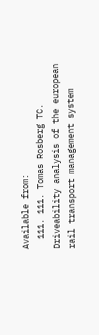Available from:
  111. 111. Tomas Rosberg TC. Driveability analysis of the european rail transport management system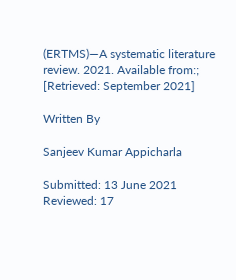(ERTMS)—A systematic literature review. 2021. Available from:; [Retrieved: September 2021]

Written By

Sanjeev Kumar Appicharla

Submitted: 13 June 2021 Reviewed: 17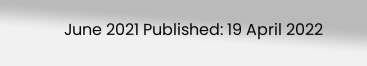June 2021 Published: 19 April 2022